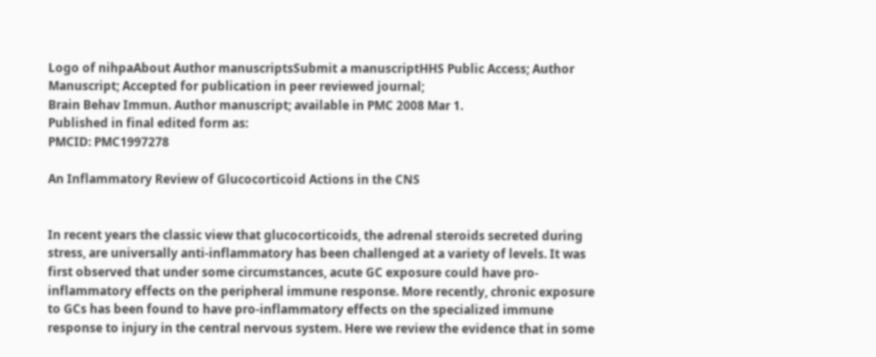Logo of nihpaAbout Author manuscriptsSubmit a manuscriptHHS Public Access; Author Manuscript; Accepted for publication in peer reviewed journal;
Brain Behav Immun. Author manuscript; available in PMC 2008 Mar 1.
Published in final edited form as:
PMCID: PMC1997278

An Inflammatory Review of Glucocorticoid Actions in the CNS


In recent years the classic view that glucocorticoids, the adrenal steroids secreted during stress, are universally anti-inflammatory has been challenged at a variety of levels. It was first observed that under some circumstances, acute GC exposure could have pro-inflammatory effects on the peripheral immune response. More recently, chronic exposure to GCs has been found to have pro-inflammatory effects on the specialized immune response to injury in the central nervous system. Here we review the evidence that in some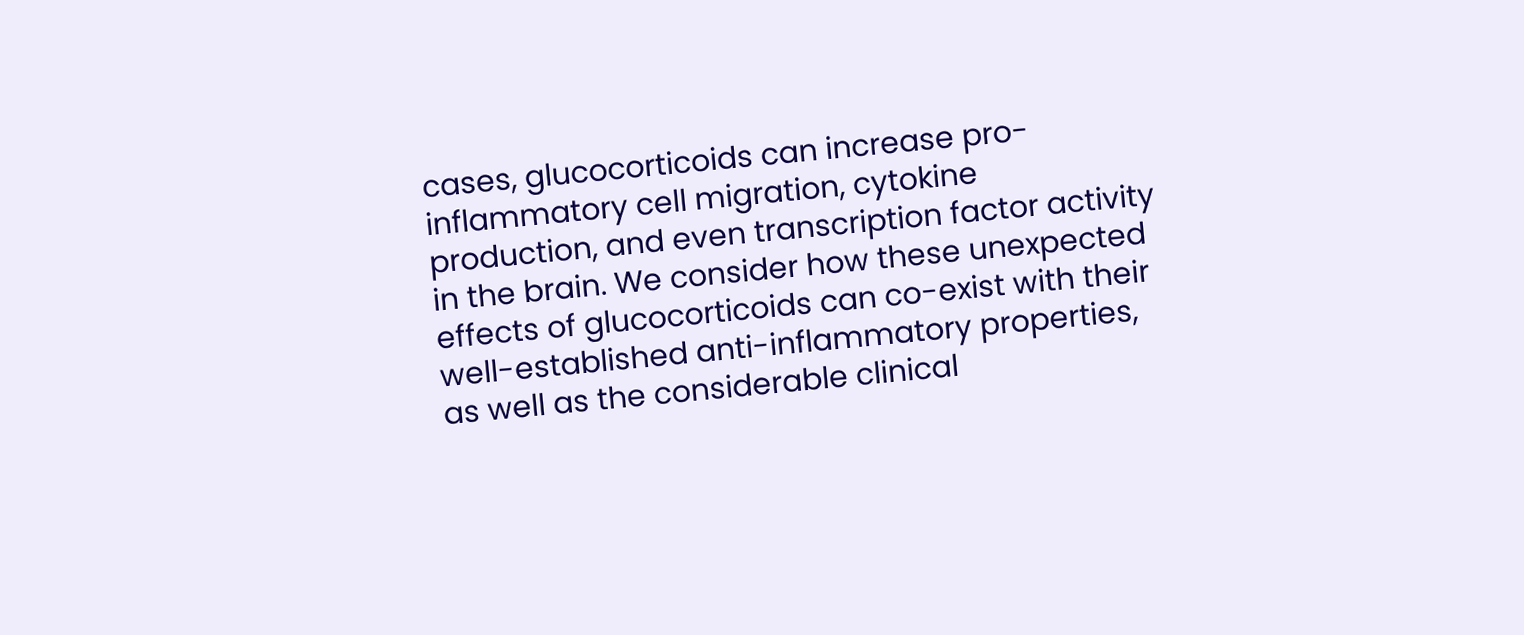cases, glucocorticoids can increase pro-inflammatory cell migration, cytokine production, and even transcription factor activity in the brain. We consider how these unexpected effects of glucocorticoids can co-exist with their well-established anti-inflammatory properties, as well as the considerable clinical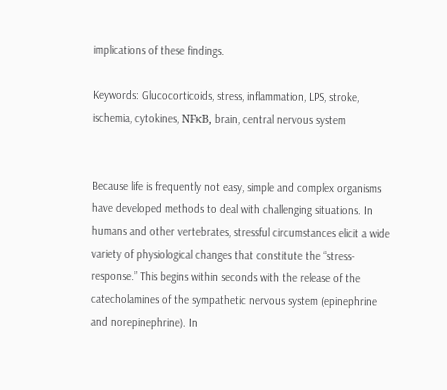implications of these findings.

Keywords: Glucocorticoids, stress, inflammation, LPS, stroke, ischemia, cytokines, NFκB, brain, central nervous system


Because life is frequently not easy, simple and complex organisms have developed methods to deal with challenging situations. In humans and other vertebrates, stressful circumstances elicit a wide variety of physiological changes that constitute the “stress-response.” This begins within seconds with the release of the catecholamines of the sympathetic nervous system (epinephrine and norepinephrine). In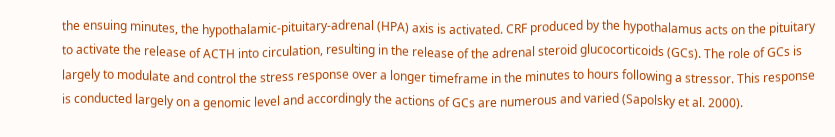the ensuing minutes, the hypothalamic-pituitary-adrenal (HPA) axis is activated. CRF produced by the hypothalamus acts on the pituitary to activate the release of ACTH into circulation, resulting in the release of the adrenal steroid glucocorticoids (GCs). The role of GCs is largely to modulate and control the stress response over a longer timeframe in the minutes to hours following a stressor. This response is conducted largely on a genomic level and accordingly the actions of GCs are numerous and varied (Sapolsky et al. 2000).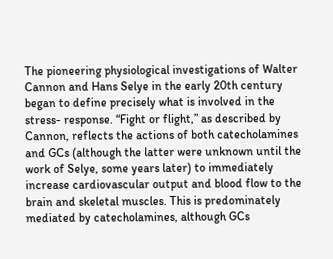The pioneering physiological investigations of Walter Cannon and Hans Selye in the early 20th century began to define precisely what is involved in the stress- response. “Fight or flight,” as described by Cannon, reflects the actions of both catecholamines and GCs (although the latter were unknown until the work of Selye, some years later) to immediately increase cardiovascular output and blood flow to the brain and skeletal muscles. This is predominately mediated by catecholamines, although GCs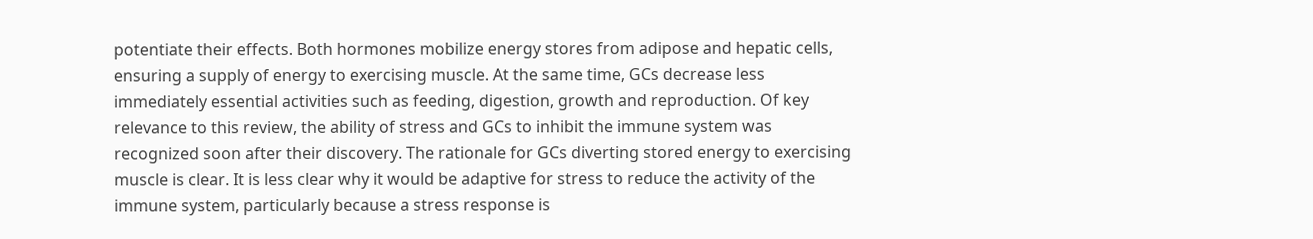potentiate their effects. Both hormones mobilize energy stores from adipose and hepatic cells, ensuring a supply of energy to exercising muscle. At the same time, GCs decrease less immediately essential activities such as feeding, digestion, growth and reproduction. Of key relevance to this review, the ability of stress and GCs to inhibit the immune system was recognized soon after their discovery. The rationale for GCs diverting stored energy to exercising muscle is clear. It is less clear why it would be adaptive for stress to reduce the activity of the immune system, particularly because a stress response is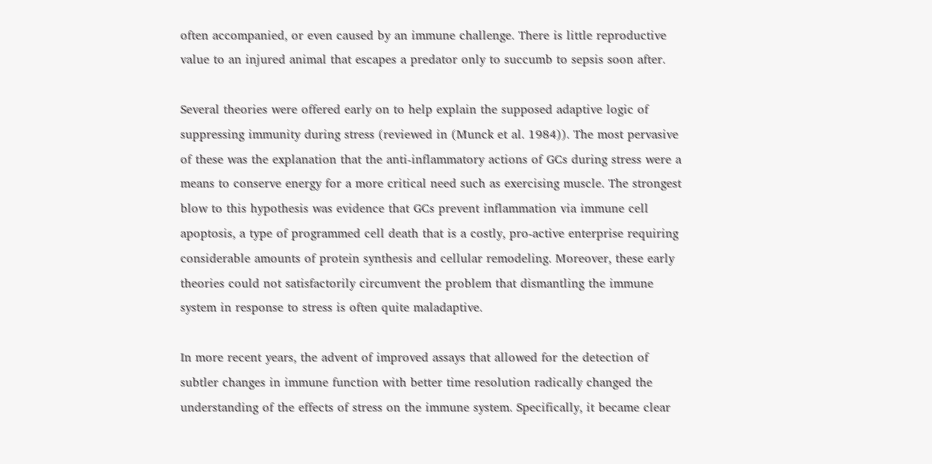often accompanied, or even caused by an immune challenge. There is little reproductive value to an injured animal that escapes a predator only to succumb to sepsis soon after.

Several theories were offered early on to help explain the supposed adaptive logic of suppressing immunity during stress (reviewed in (Munck et al. 1984)). The most pervasive of these was the explanation that the anti-inflammatory actions of GCs during stress were a means to conserve energy for a more critical need such as exercising muscle. The strongest blow to this hypothesis was evidence that GCs prevent inflammation via immune cell apoptosis, a type of programmed cell death that is a costly, pro-active enterprise requiring considerable amounts of protein synthesis and cellular remodeling. Moreover, these early theories could not satisfactorily circumvent the problem that dismantling the immune system in response to stress is often quite maladaptive.

In more recent years, the advent of improved assays that allowed for the detection of subtler changes in immune function with better time resolution radically changed the understanding of the effects of stress on the immune system. Specifically, it became clear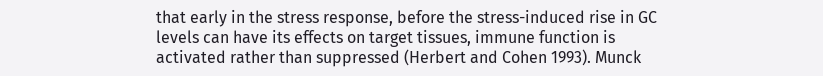that early in the stress response, before the stress-induced rise in GC levels can have its effects on target tissues, immune function is activated rather than suppressed (Herbert and Cohen 1993). Munck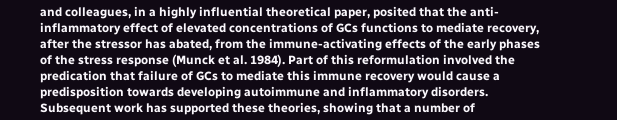and colleagues, in a highly influential theoretical paper, posited that the anti-inflammatory effect of elevated concentrations of GCs functions to mediate recovery, after the stressor has abated, from the immune-activating effects of the early phases of the stress response (Munck et al. 1984). Part of this reformulation involved the predication that failure of GCs to mediate this immune recovery would cause a predisposition towards developing autoimmune and inflammatory disorders. Subsequent work has supported these theories, showing that a number of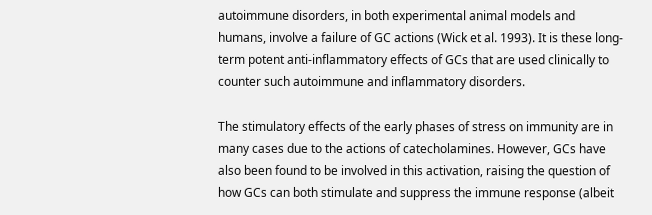autoimmune disorders, in both experimental animal models and humans, involve a failure of GC actions (Wick et al. 1993). It is these long-term potent anti-inflammatory effects of GCs that are used clinically to counter such autoimmune and inflammatory disorders.

The stimulatory effects of the early phases of stress on immunity are in many cases due to the actions of catecholamines. However, GCs have also been found to be involved in this activation, raising the question of how GCs can both stimulate and suppress the immune response (albeit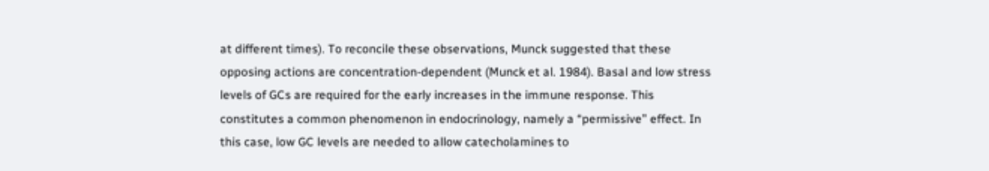at different times). To reconcile these observations, Munck suggested that these opposing actions are concentration-dependent (Munck et al. 1984). Basal and low stress levels of GCs are required for the early increases in the immune response. This constitutes a common phenomenon in endocrinology, namely a “permissive” effect. In this case, low GC levels are needed to allow catecholamines to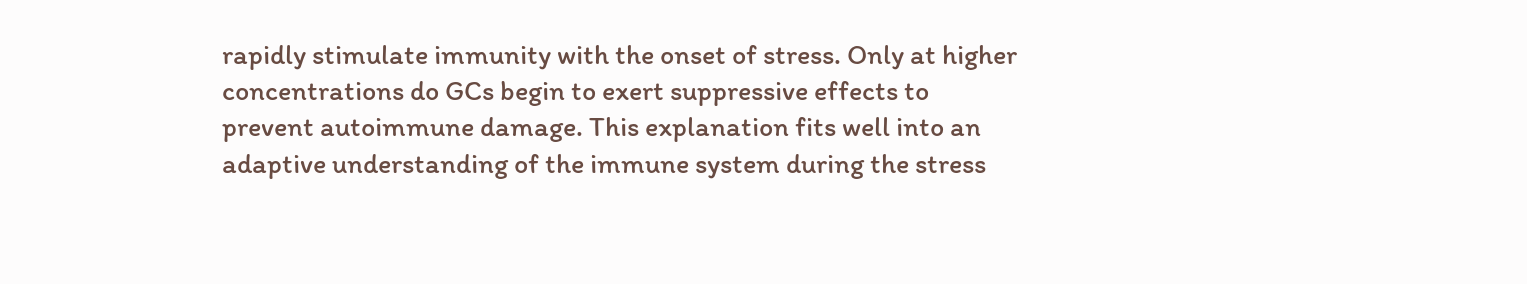rapidly stimulate immunity with the onset of stress. Only at higher concentrations do GCs begin to exert suppressive effects to prevent autoimmune damage. This explanation fits well into an adaptive understanding of the immune system during the stress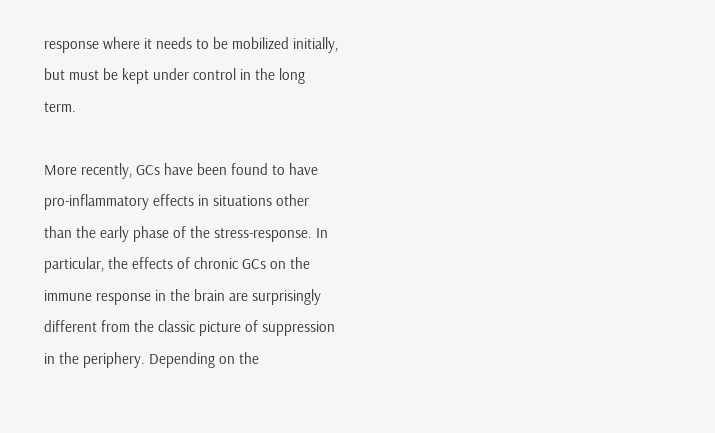response where it needs to be mobilized initially, but must be kept under control in the long term.

More recently, GCs have been found to have pro-inflammatory effects in situations other than the early phase of the stress-response. In particular, the effects of chronic GCs on the immune response in the brain are surprisingly different from the classic picture of suppression in the periphery. Depending on the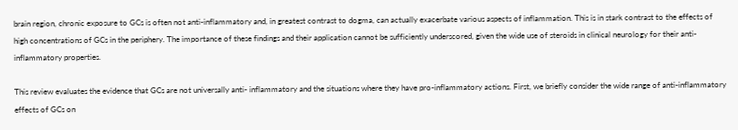brain region, chronic exposure to GCs is often not anti-inflammatory and, in greatest contrast to dogma, can actually exacerbate various aspects of inflammation. This is in stark contrast to the effects of high concentrations of GCs in the periphery. The importance of these findings and their application cannot be sufficiently underscored, given the wide use of steroids in clinical neurology for their anti-inflammatory properties.

This review evaluates the evidence that GCs are not universally anti- inflammatory and the situations where they have pro-inflammatory actions. First, we briefly consider the wide range of anti-inflammatory effects of GCs on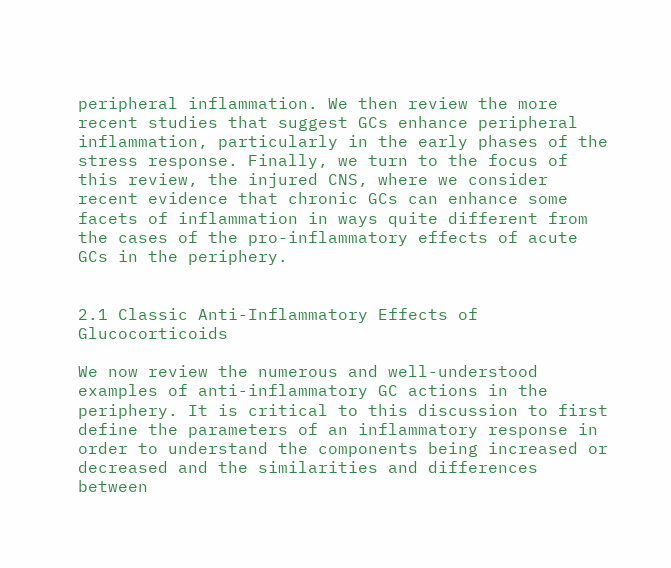peripheral inflammation. We then review the more recent studies that suggest GCs enhance peripheral inflammation, particularly in the early phases of the stress response. Finally, we turn to the focus of this review, the injured CNS, where we consider recent evidence that chronic GCs can enhance some facets of inflammation in ways quite different from the cases of the pro-inflammatory effects of acute GCs in the periphery.


2.1 Classic Anti-Inflammatory Effects of Glucocorticoids

We now review the numerous and well-understood examples of anti-inflammatory GC actions in the periphery. It is critical to this discussion to first define the parameters of an inflammatory response in order to understand the components being increased or decreased and the similarities and differences between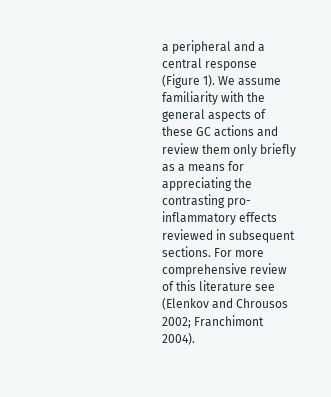a peripheral and a central response (Figure 1). We assume familiarity with the general aspects of these GC actions and review them only briefly as a means for appreciating the contrasting pro-inflammatory effects reviewed in subsequent sections. For more comprehensive review of this literature see (Elenkov and Chrousos 2002; Franchimont 2004).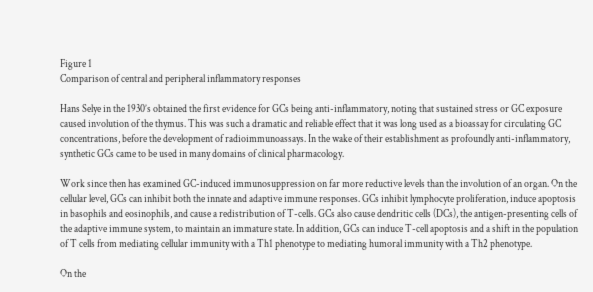Figure 1
Comparison of central and peripheral inflammatory responses

Hans Selye in the 1930’s obtained the first evidence for GCs being anti-inflammatory, noting that sustained stress or GC exposure caused involution of the thymus. This was such a dramatic and reliable effect that it was long used as a bioassay for circulating GC concentrations, before the development of radioimmunoassays. In the wake of their establishment as profoundly anti-inflammatory, synthetic GCs came to be used in many domains of clinical pharmacology.

Work since then has examined GC-induced immunosuppression on far more reductive levels than the involution of an organ. On the cellular level, GCs can inhibit both the innate and adaptive immune responses. GCs inhibit lymphocyte proliferation, induce apoptosis in basophils and eosinophils, and cause a redistribution of T-cells. GCs also cause dendritic cells (DCs), the antigen-presenting cells of the adaptive immune system, to maintain an immature state. In addition, GCs can induce T-cell apoptosis and a shift in the population of T cells from mediating cellular immunity with a Th1 phenotype to mediating humoral immunity with a Th2 phenotype.

On the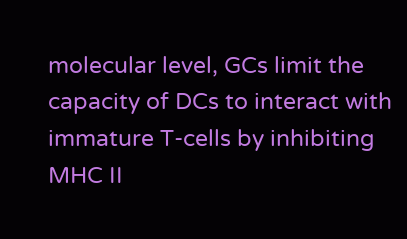molecular level, GCs limit the capacity of DCs to interact with immature T-cells by inhibiting MHC II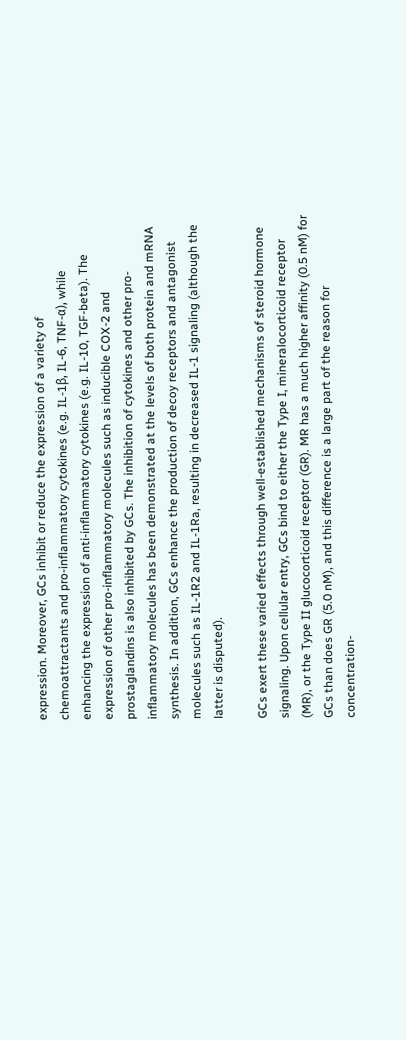expression. Moreover, GCs inhibit or reduce the expression of a variety of chemoattractants and pro-inflammatory cytokines (e.g. IL-1β, IL-6, TNF-α), while enhancing the expression of anti-inflammatory cytokines (e.g. IL-10, TGF-beta). The expression of other pro-inflammatory molecules such as inducible COX-2 and prostaglandins is also inhibited by GCs. The inhibition of cytokines and other pro- inflammatory molecules has been demonstrated at the levels of both protein and mRNA synthesis. In addition, GCs enhance the production of decoy receptors and antagonist molecules such as IL-1R2 and IL-1Ra, resulting in decreased IL-1 signaling (although the latter is disputed).

GCs exert these varied effects through well-established mechanisms of steroid hormone signaling. Upon cellular entry, GCs bind to either the Type I, mineralocorticoid receptor (MR), or the Type II glucocorticoid receptor (GR). MR has a much higher affinity (0.5 nM) for GCs than does GR (5.0 nM), and this difference is a large part of the reason for concentration-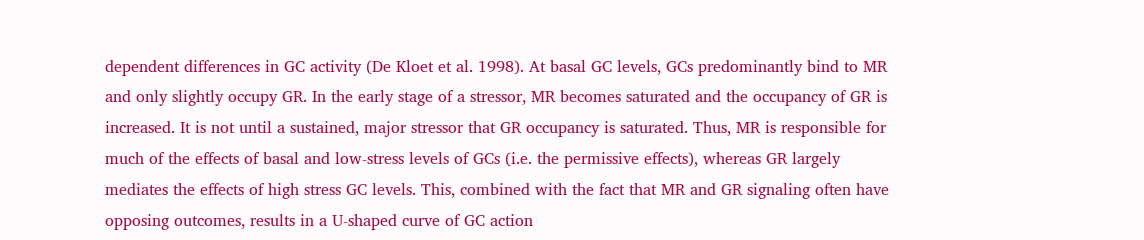dependent differences in GC activity (De Kloet et al. 1998). At basal GC levels, GCs predominantly bind to MR and only slightly occupy GR. In the early stage of a stressor, MR becomes saturated and the occupancy of GR is increased. It is not until a sustained, major stressor that GR occupancy is saturated. Thus, MR is responsible for much of the effects of basal and low-stress levels of GCs (i.e. the permissive effects), whereas GR largely mediates the effects of high stress GC levels. This, combined with the fact that MR and GR signaling often have opposing outcomes, results in a U-shaped curve of GC action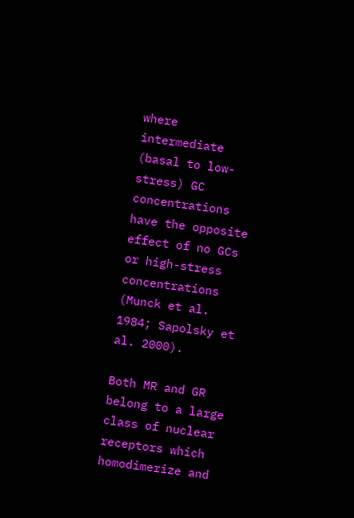where intermediate (basal to low-stress) GC concentrations have the opposite effect of no GCs or high-stress concentrations (Munck et al. 1984; Sapolsky et al. 2000).

Both MR and GR belong to a large class of nuclear receptors which homodimerize and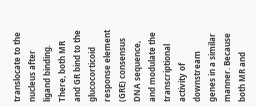translocate to the nucleus after ligand binding. There, both MR and GR bind to the glucocorticoid response element (GRE) consensus DNA sequence, and modulate the transcriptional activity of downstream genes in a similar manner. Because both MR and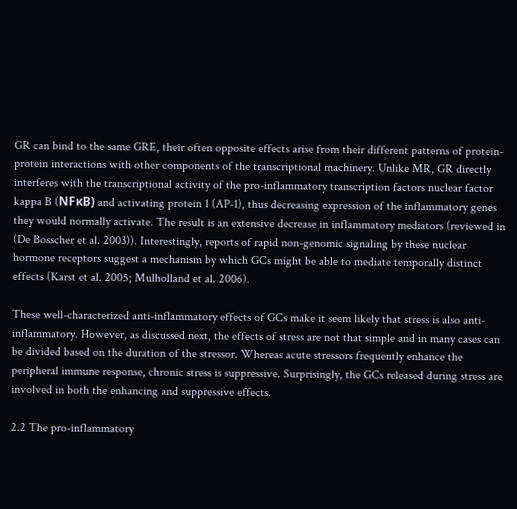GR can bind to the same GRE, their often opposite effects arise from their different patterns of protein-protein interactions with other components of the transcriptional machinery. Unlike MR, GR directly interferes with the transcriptional activity of the pro-inflammatory transcription factors nuclear factor kappa B (NFκB) and activating protein 1 (AP-1), thus decreasing expression of the inflammatory genes they would normally activate. The result is an extensive decrease in inflammatory mediators (reviewed in (De Bosscher et al. 2003)). Interestingly, reports of rapid non-genomic signaling by these nuclear hormone receptors suggest a mechanism by which GCs might be able to mediate temporally distinct effects (Karst et al. 2005; Mulholland et al. 2006).

These well-characterized anti-inflammatory effects of GCs make it seem likely that stress is also anti-inflammatory. However, as discussed next, the effects of stress are not that simple and in many cases can be divided based on the duration of the stressor. Whereas acute stressors frequently enhance the peripheral immune response, chronic stress is suppressive. Surprisingly, the GCs released during stress are involved in both the enhancing and suppressive effects.

2.2 The pro-inflammatory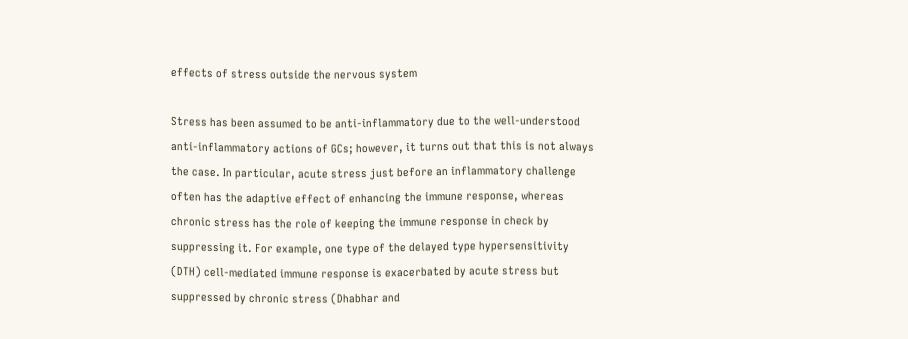effects of stress outside the nervous system

Stress has been assumed to be anti-inflammatory due to the well-understood anti-inflammatory actions of GCs; however, it turns out that this is not always the case. In particular, acute stress just before an inflammatory challenge often has the adaptive effect of enhancing the immune response, whereas chronic stress has the role of keeping the immune response in check by suppressing it. For example, one type of the delayed type hypersensitivity (DTH) cell-mediated immune response is exacerbated by acute stress but suppressed by chronic stress (Dhabhar and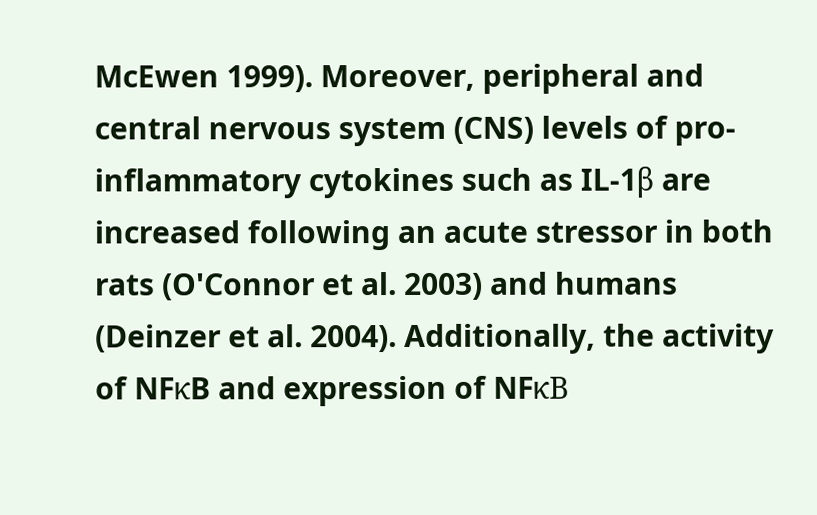McEwen 1999). Moreover, peripheral and central nervous system (CNS) levels of pro-inflammatory cytokines such as IL-1β are increased following an acute stressor in both rats (O'Connor et al. 2003) and humans (Deinzer et al. 2004). Additionally, the activity of NFκB and expression of NFκB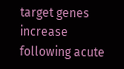target genes increase following acute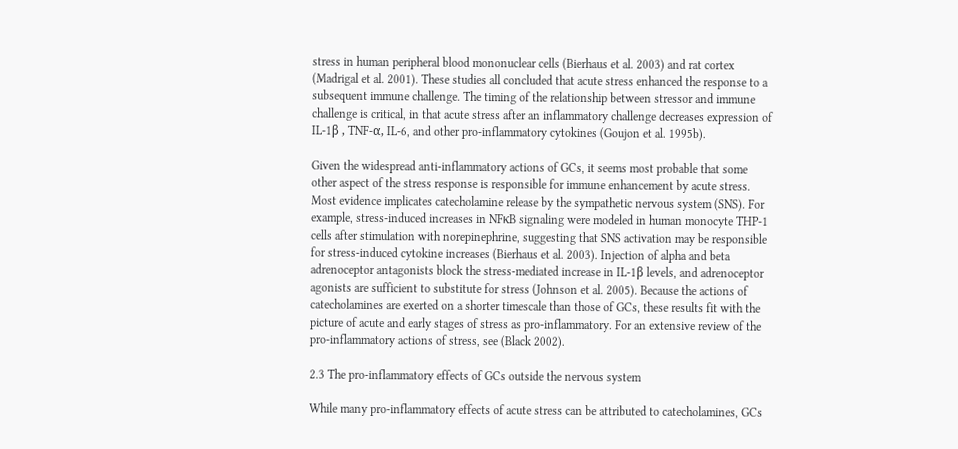stress in human peripheral blood mononuclear cells (Bierhaus et al. 2003) and rat cortex (Madrigal et al. 2001). These studies all concluded that acute stress enhanced the response to a subsequent immune challenge. The timing of the relationship between stressor and immune challenge is critical, in that acute stress after an inflammatory challenge decreases expression of IL-1β , TNF-α, IL-6, and other pro-inflammatory cytokines (Goujon et al. 1995b).

Given the widespread anti-inflammatory actions of GCs, it seems most probable that some other aspect of the stress response is responsible for immune enhancement by acute stress. Most evidence implicates catecholamine release by the sympathetic nervous system (SNS). For example, stress-induced increases in NFκB signaling were modeled in human monocyte THP-1 cells after stimulation with norepinephrine, suggesting that SNS activation may be responsible for stress-induced cytokine increases (Bierhaus et al. 2003). Injection of alpha and beta adrenoceptor antagonists block the stress-mediated increase in IL-1β levels, and adrenoceptor agonists are sufficient to substitute for stress (Johnson et al. 2005). Because the actions of catecholamines are exerted on a shorter timescale than those of GCs, these results fit with the picture of acute and early stages of stress as pro-inflammatory. For an extensive review of the pro-inflammatory actions of stress, see (Black 2002).

2.3 The pro-inflammatory effects of GCs outside the nervous system

While many pro-inflammatory effects of acute stress can be attributed to catecholamines, GCs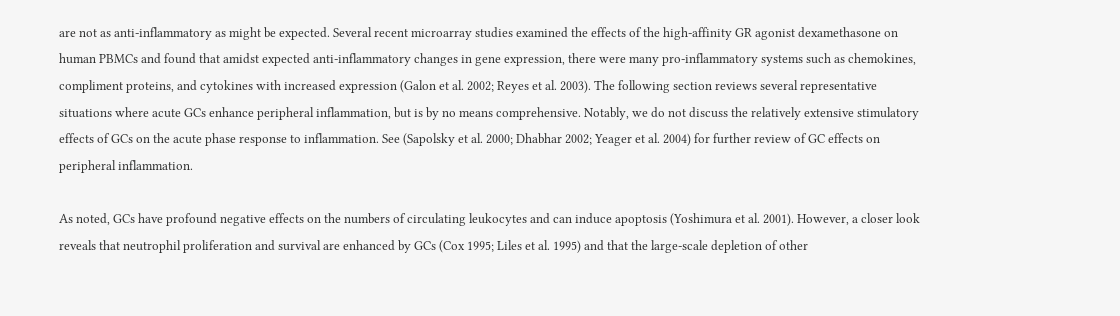are not as anti-inflammatory as might be expected. Several recent microarray studies examined the effects of the high-affinity GR agonist dexamethasone on human PBMCs and found that amidst expected anti-inflammatory changes in gene expression, there were many pro-inflammatory systems such as chemokines, compliment proteins, and cytokines with increased expression (Galon et al. 2002; Reyes et al. 2003). The following section reviews several representative situations where acute GCs enhance peripheral inflammation, but is by no means comprehensive. Notably, we do not discuss the relatively extensive stimulatory effects of GCs on the acute phase response to inflammation. See (Sapolsky et al. 2000; Dhabhar 2002; Yeager et al. 2004) for further review of GC effects on peripheral inflammation.

As noted, GCs have profound negative effects on the numbers of circulating leukocytes and can induce apoptosis (Yoshimura et al. 2001). However, a closer look reveals that neutrophil proliferation and survival are enhanced by GCs (Cox 1995; Liles et al. 1995) and that the large-scale depletion of other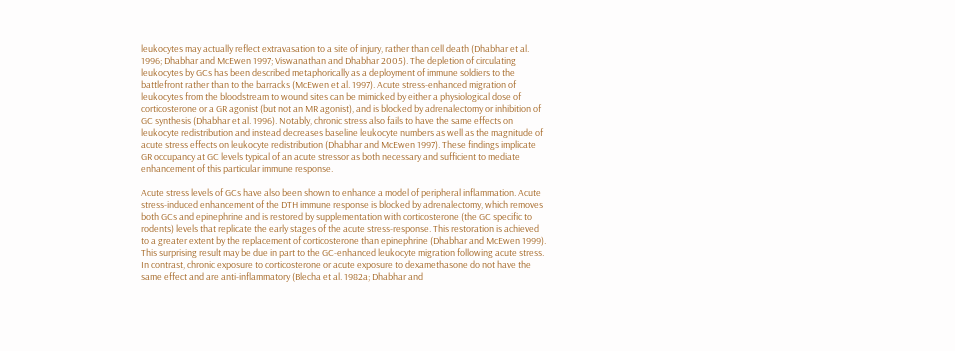leukocytes may actually reflect extravasation to a site of injury, rather than cell death (Dhabhar et al. 1996; Dhabhar and McEwen 1997; Viswanathan and Dhabhar 2005). The depletion of circulating leukocytes by GCs has been described metaphorically as a deployment of immune soldiers to the battlefront rather than to the barracks (McEwen et al. 1997). Acute stress-enhanced migration of leukocytes from the bloodstream to wound sites can be mimicked by either a physiological dose of corticosterone or a GR agonist (but not an MR agonist), and is blocked by adrenalectomy or inhibition of GC synthesis (Dhabhar et al. 1996). Notably, chronic stress also fails to have the same effects on leukocyte redistribution and instead decreases baseline leukocyte numbers as well as the magnitude of acute stress effects on leukocyte redistribution (Dhabhar and McEwen 1997). These findings implicate GR occupancy at GC levels typical of an acute stressor as both necessary and sufficient to mediate enhancement of this particular immune response.

Acute stress levels of GCs have also been shown to enhance a model of peripheral inflammation. Acute stress-induced enhancement of the DTH immune response is blocked by adrenalectomy, which removes both GCs and epinephrine and is restored by supplementation with corticosterone (the GC specific to rodents) levels that replicate the early stages of the acute stress-response. This restoration is achieved to a greater extent by the replacement of corticosterone than epinephrine (Dhabhar and McEwen 1999). This surprising result may be due in part to the GC-enhanced leukocyte migration following acute stress. In contrast, chronic exposure to corticosterone or acute exposure to dexamethasone do not have the same effect and are anti-inflammatory (Blecha et al. 1982a; Dhabhar and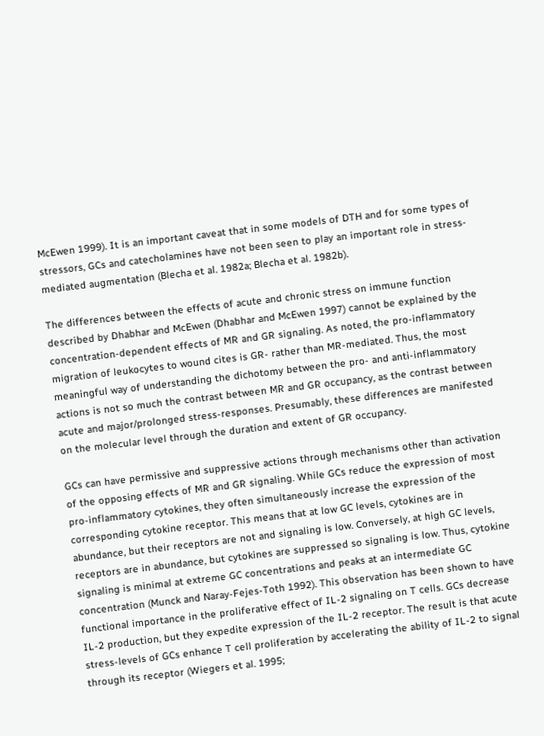McEwen 1999). It is an important caveat that in some models of DTH and for some types of stressors, GCs and catecholamines have not been seen to play an important role in stress-mediated augmentation (Blecha et al. 1982a; Blecha et al. 1982b).

The differences between the effects of acute and chronic stress on immune function described by Dhabhar and McEwen (Dhabhar and McEwen 1997) cannot be explained by the concentration-dependent effects of MR and GR signaling. As noted, the pro-inflammatory migration of leukocytes to wound cites is GR- rather than MR-mediated. Thus, the most meaningful way of understanding the dichotomy between the pro- and anti-inflammatory actions is not so much the contrast between MR and GR occupancy, as the contrast between acute and major/prolonged stress-responses. Presumably, these differences are manifested on the molecular level through the duration and extent of GR occupancy.

GCs can have permissive and suppressive actions through mechanisms other than activation of the opposing effects of MR and GR signaling. While GCs reduce the expression of most pro-inflammatory cytokines, they often simultaneously increase the expression of the corresponding cytokine receptor. This means that at low GC levels, cytokines are in abundance, but their receptors are not and signaling is low. Conversely, at high GC levels, receptors are in abundance, but cytokines are suppressed so signaling is low. Thus, cytokine signaling is minimal at extreme GC concentrations and peaks at an intermediate GC concentration (Munck and Naray-Fejes-Toth 1992). This observation has been shown to have functional importance in the proliferative effect of IL-2 signaling on T cells. GCs decrease IL-2 production, but they expedite expression of the IL-2 receptor. The result is that acute stress-levels of GCs enhance T cell proliferation by accelerating the ability of IL-2 to signal through its receptor (Wiegers et al. 1995;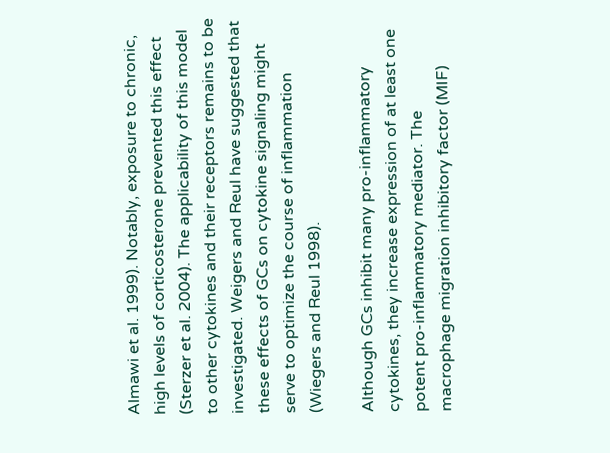Almawi et al. 1999). Notably, exposure to chronic, high levels of corticosterone prevented this effect (Sterzer et al. 2004). The applicability of this model to other cytokines and their receptors remains to be investigated. Weigers and Reul have suggested that these effects of GCs on cytokine signaling might serve to optimize the course of inflammation (Wiegers and Reul 1998).

Although GCs inhibit many pro-inflammatory cytokines, they increase expression of at least one potent pro-inflammatory mediator. The macrophage migration inhibitory factor (MIF)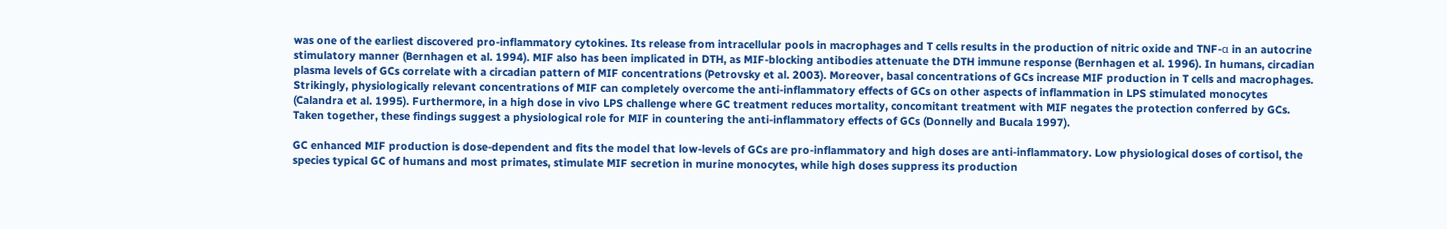was one of the earliest discovered pro-inflammatory cytokines. Its release from intracellular pools in macrophages and T cells results in the production of nitric oxide and TNF-α in an autocrine stimulatory manner (Bernhagen et al. 1994). MIF also has been implicated in DTH, as MIF-blocking antibodies attenuate the DTH immune response (Bernhagen et al. 1996). In humans, circadian plasma levels of GCs correlate with a circadian pattern of MIF concentrations (Petrovsky et al. 2003). Moreover, basal concentrations of GCs increase MIF production in T cells and macrophages. Strikingly, physiologically relevant concentrations of MIF can completely overcome the anti-inflammatory effects of GCs on other aspects of inflammation in LPS stimulated monocytes (Calandra et al. 1995). Furthermore, in a high dose in vivo LPS challenge where GC treatment reduces mortality, concomitant treatment with MIF negates the protection conferred by GCs. Taken together, these findings suggest a physiological role for MIF in countering the anti-inflammatory effects of GCs (Donnelly and Bucala 1997).

GC enhanced MIF production is dose-dependent and fits the model that low-levels of GCs are pro-inflammatory and high doses are anti-inflammatory. Low physiological doses of cortisol, the species typical GC of humans and most primates, stimulate MIF secretion in murine monocytes, while high doses suppress its production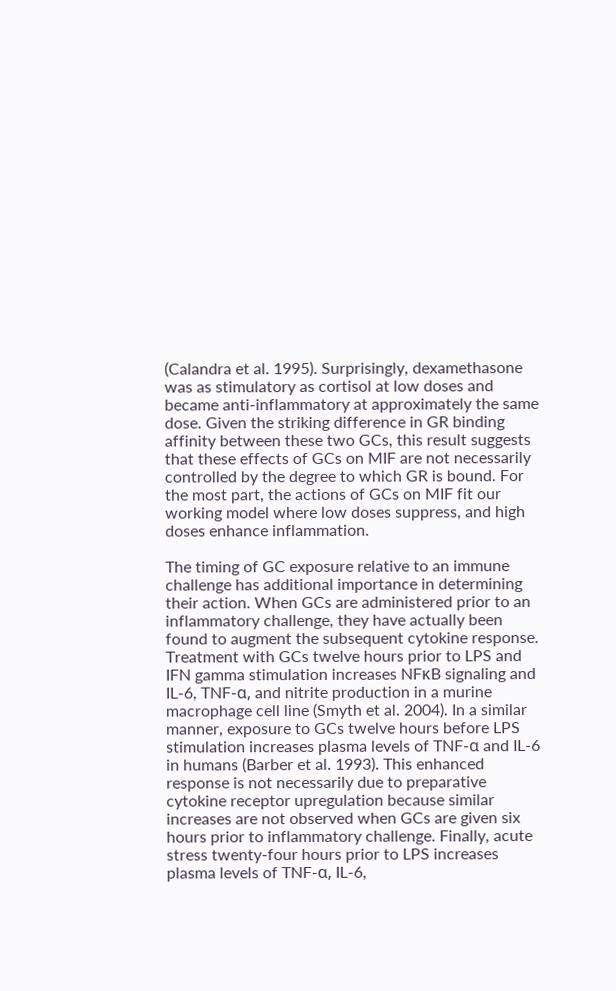(Calandra et al. 1995). Surprisingly, dexamethasone was as stimulatory as cortisol at low doses and became anti-inflammatory at approximately the same dose. Given the striking difference in GR binding affinity between these two GCs, this result suggests that these effects of GCs on MIF are not necessarily controlled by the degree to which GR is bound. For the most part, the actions of GCs on MIF fit our working model where low doses suppress, and high doses enhance inflammation.

The timing of GC exposure relative to an immune challenge has additional importance in determining their action. When GCs are administered prior to an inflammatory challenge, they have actually been found to augment the subsequent cytokine response. Treatment with GCs twelve hours prior to LPS and IFN gamma stimulation increases NFκB signaling and IL-6, TNF-α, and nitrite production in a murine macrophage cell line (Smyth et al. 2004). In a similar manner, exposure to GCs twelve hours before LPS stimulation increases plasma levels of TNF-α and IL-6 in humans (Barber et al. 1993). This enhanced response is not necessarily due to preparative cytokine receptor upregulation because similar increases are not observed when GCs are given six hours prior to inflammatory challenge. Finally, acute stress twenty-four hours prior to LPS increases plasma levels of TNF-α, IL-6,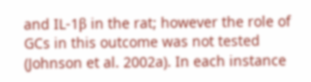and IL-1β in the rat; however the role of GCs in this outcome was not tested (Johnson et al. 2002a). In each instance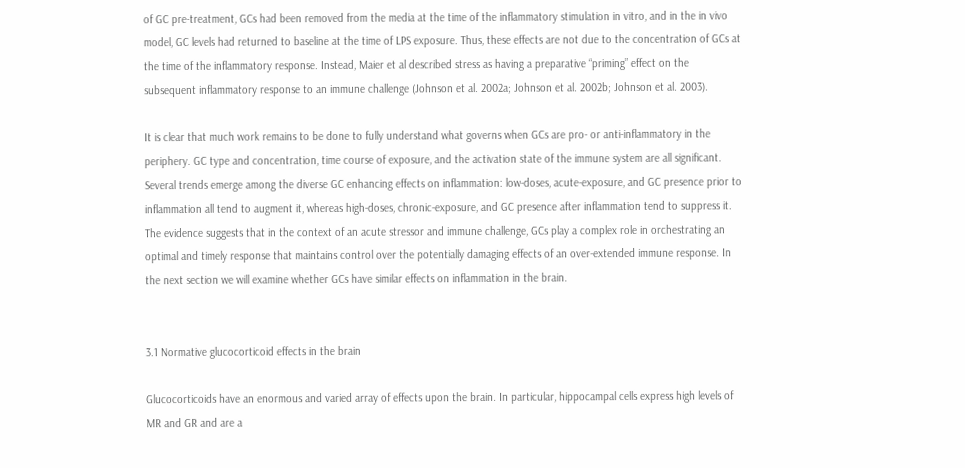of GC pre-treatment, GCs had been removed from the media at the time of the inflammatory stimulation in vitro, and in the in vivo model, GC levels had returned to baseline at the time of LPS exposure. Thus, these effects are not due to the concentration of GCs at the time of the inflammatory response. Instead, Maier et al described stress as having a preparative “priming” effect on the subsequent inflammatory response to an immune challenge (Johnson et al. 2002a; Johnson et al. 2002b; Johnson et al. 2003).

It is clear that much work remains to be done to fully understand what governs when GCs are pro- or anti-inflammatory in the periphery. GC type and concentration, time course of exposure, and the activation state of the immune system are all significant. Several trends emerge among the diverse GC enhancing effects on inflammation: low-doses, acute-exposure, and GC presence prior to inflammation all tend to augment it, whereas high-doses, chronic-exposure, and GC presence after inflammation tend to suppress it. The evidence suggests that in the context of an acute stressor and immune challenge, GCs play a complex role in orchestrating an optimal and timely response that maintains control over the potentially damaging effects of an over-extended immune response. In the next section we will examine whether GCs have similar effects on inflammation in the brain.


3.1 Normative glucocorticoid effects in the brain

Glucocorticoids have an enormous and varied array of effects upon the brain. In particular, hippocampal cells express high levels of MR and GR and are a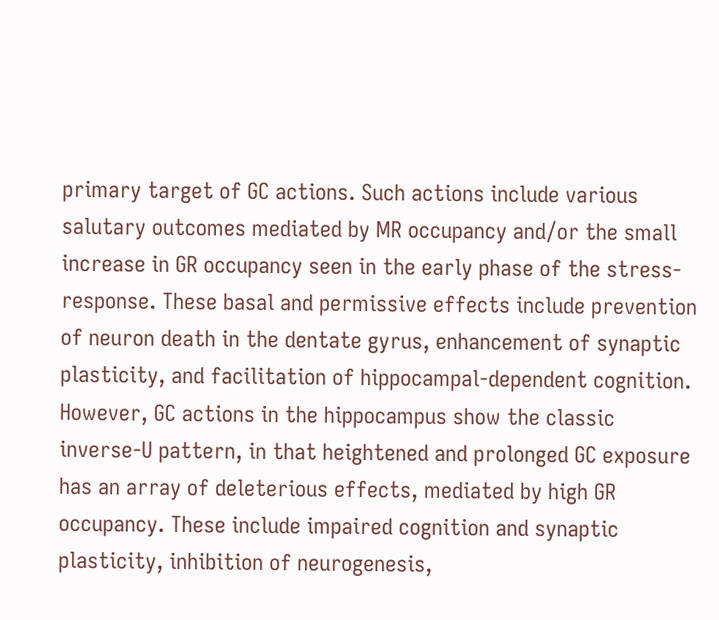primary target of GC actions. Such actions include various salutary outcomes mediated by MR occupancy and/or the small increase in GR occupancy seen in the early phase of the stress-response. These basal and permissive effects include prevention of neuron death in the dentate gyrus, enhancement of synaptic plasticity, and facilitation of hippocampal-dependent cognition. However, GC actions in the hippocampus show the classic inverse-U pattern, in that heightened and prolonged GC exposure has an array of deleterious effects, mediated by high GR occupancy. These include impaired cognition and synaptic plasticity, inhibition of neurogenesis,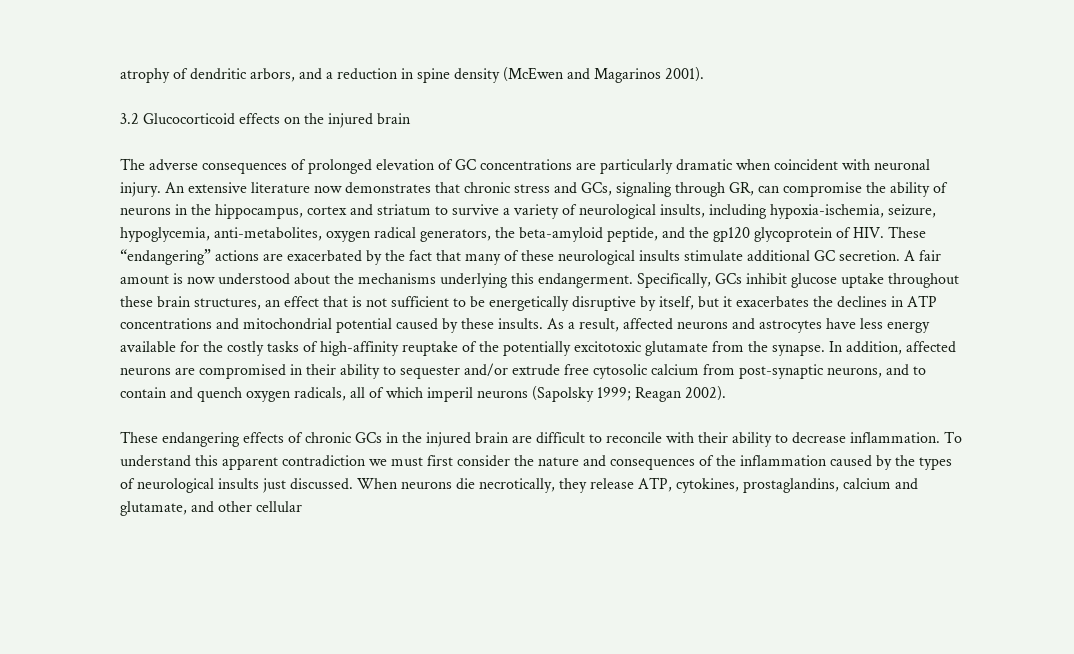atrophy of dendritic arbors, and a reduction in spine density (McEwen and Magarinos 2001).

3.2 Glucocorticoid effects on the injured brain

The adverse consequences of prolonged elevation of GC concentrations are particularly dramatic when coincident with neuronal injury. An extensive literature now demonstrates that chronic stress and GCs, signaling through GR, can compromise the ability of neurons in the hippocampus, cortex and striatum to survive a variety of neurological insults, including hypoxia-ischemia, seizure, hypoglycemia, anti-metabolites, oxygen radical generators, the beta-amyloid peptide, and the gp120 glycoprotein of HIV. These “endangering” actions are exacerbated by the fact that many of these neurological insults stimulate additional GC secretion. A fair amount is now understood about the mechanisms underlying this endangerment. Specifically, GCs inhibit glucose uptake throughout these brain structures, an effect that is not sufficient to be energetically disruptive by itself, but it exacerbates the declines in ATP concentrations and mitochondrial potential caused by these insults. As a result, affected neurons and astrocytes have less energy available for the costly tasks of high-affinity reuptake of the potentially excitotoxic glutamate from the synapse. In addition, affected neurons are compromised in their ability to sequester and/or extrude free cytosolic calcium from post-synaptic neurons, and to contain and quench oxygen radicals, all of which imperil neurons (Sapolsky 1999; Reagan 2002).

These endangering effects of chronic GCs in the injured brain are difficult to reconcile with their ability to decrease inflammation. To understand this apparent contradiction we must first consider the nature and consequences of the inflammation caused by the types of neurological insults just discussed. When neurons die necrotically, they release ATP, cytokines, prostaglandins, calcium and glutamate, and other cellular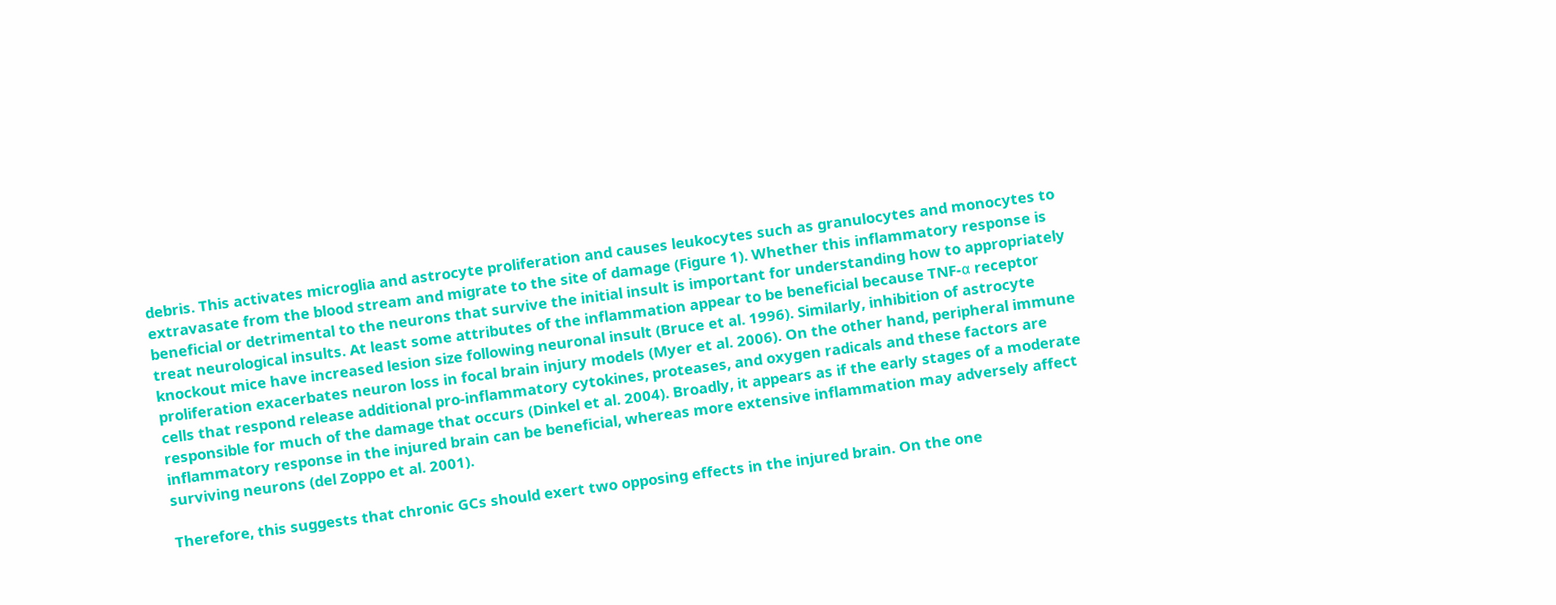debris. This activates microglia and astrocyte proliferation and causes leukocytes such as granulocytes and monocytes to extravasate from the blood stream and migrate to the site of damage (Figure 1). Whether this inflammatory response is beneficial or detrimental to the neurons that survive the initial insult is important for understanding how to appropriately treat neurological insults. At least some attributes of the inflammation appear to be beneficial because TNF-α receptor knockout mice have increased lesion size following neuronal insult (Bruce et al. 1996). Similarly, inhibition of astrocyte proliferation exacerbates neuron loss in focal brain injury models (Myer et al. 2006). On the other hand, peripheral immune cells that respond release additional pro-inflammatory cytokines, proteases, and oxygen radicals and these factors are responsible for much of the damage that occurs (Dinkel et al. 2004). Broadly, it appears as if the early stages of a moderate inflammatory response in the injured brain can be beneficial, whereas more extensive inflammation may adversely affect surviving neurons (del Zoppo et al. 2001).

Therefore, this suggests that chronic GCs should exert two opposing effects in the injured brain. On the one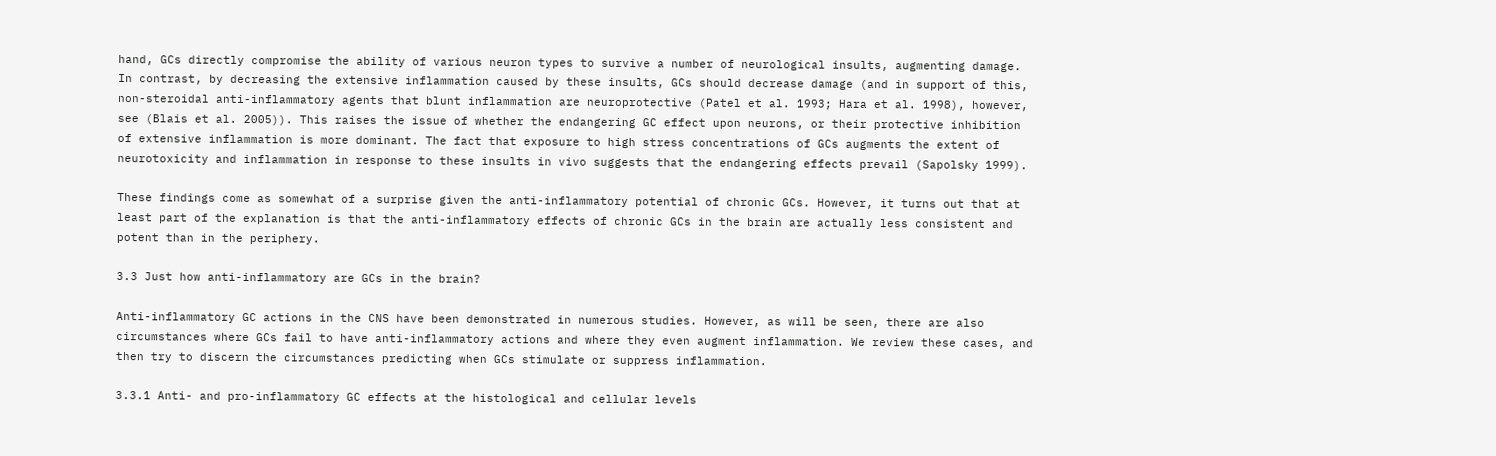hand, GCs directly compromise the ability of various neuron types to survive a number of neurological insults, augmenting damage. In contrast, by decreasing the extensive inflammation caused by these insults, GCs should decrease damage (and in support of this, non-steroidal anti-inflammatory agents that blunt inflammation are neuroprotective (Patel et al. 1993; Hara et al. 1998), however, see (Blais et al. 2005)). This raises the issue of whether the endangering GC effect upon neurons, or their protective inhibition of extensive inflammation is more dominant. The fact that exposure to high stress concentrations of GCs augments the extent of neurotoxicity and inflammation in response to these insults in vivo suggests that the endangering effects prevail (Sapolsky 1999).

These findings come as somewhat of a surprise given the anti-inflammatory potential of chronic GCs. However, it turns out that at least part of the explanation is that the anti-inflammatory effects of chronic GCs in the brain are actually less consistent and potent than in the periphery.

3.3 Just how anti-inflammatory are GCs in the brain?

Anti-inflammatory GC actions in the CNS have been demonstrated in numerous studies. However, as will be seen, there are also circumstances where GCs fail to have anti-inflammatory actions and where they even augment inflammation. We review these cases, and then try to discern the circumstances predicting when GCs stimulate or suppress inflammation.

3.3.1 Anti- and pro-inflammatory GC effects at the histological and cellular levels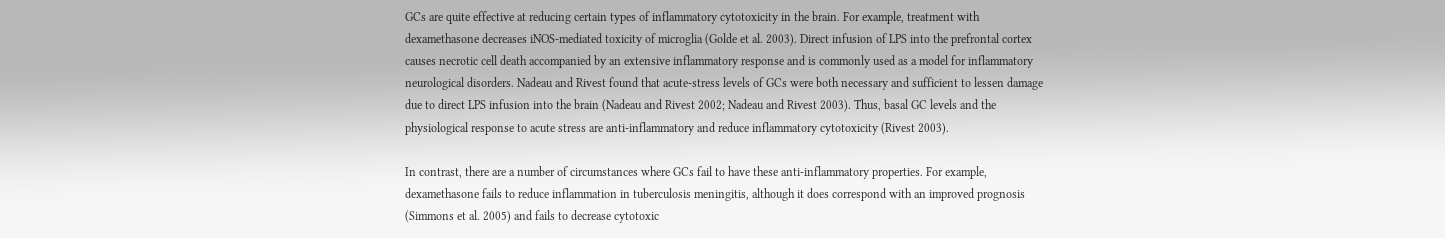GCs are quite effective at reducing certain types of inflammatory cytotoxicity in the brain. For example, treatment with dexamethasone decreases iNOS-mediated toxicity of microglia (Golde et al. 2003). Direct infusion of LPS into the prefrontal cortex causes necrotic cell death accompanied by an extensive inflammatory response and is commonly used as a model for inflammatory neurological disorders. Nadeau and Rivest found that acute-stress levels of GCs were both necessary and sufficient to lessen damage due to direct LPS infusion into the brain (Nadeau and Rivest 2002; Nadeau and Rivest 2003). Thus, basal GC levels and the physiological response to acute stress are anti-inflammatory and reduce inflammatory cytotoxicity (Rivest 2003).

In contrast, there are a number of circumstances where GCs fail to have these anti-inflammatory properties. For example, dexamethasone fails to reduce inflammation in tuberculosis meningitis, although it does correspond with an improved prognosis (Simmons et al. 2005) and fails to decrease cytotoxic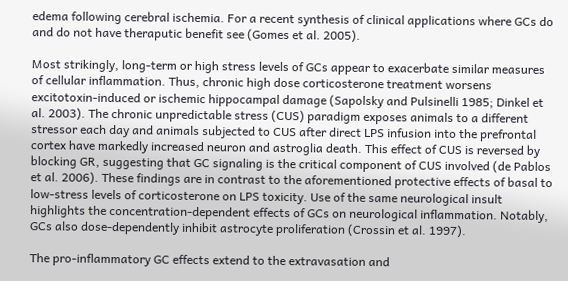edema following cerebral ischemia. For a recent synthesis of clinical applications where GCs do and do not have theraputic benefit see (Gomes et al. 2005).

Most strikingly, long-term or high stress levels of GCs appear to exacerbate similar measures of cellular inflammation. Thus, chronic high dose corticosterone treatment worsens excitotoxin-induced or ischemic hippocampal damage (Sapolsky and Pulsinelli 1985; Dinkel et al. 2003). The chronic unpredictable stress (CUS) paradigm exposes animals to a different stressor each day and animals subjected to CUS after direct LPS infusion into the prefrontal cortex have markedly increased neuron and astroglia death. This effect of CUS is reversed by blocking GR, suggesting that GC signaling is the critical component of CUS involved (de Pablos et al. 2006). These findings are in contrast to the aforementioned protective effects of basal to low-stress levels of corticosterone on LPS toxicity. Use of the same neurological insult highlights the concentration-dependent effects of GCs on neurological inflammation. Notably, GCs also dose-dependently inhibit astrocyte proliferation (Crossin et al. 1997).

The pro-inflammatory GC effects extend to the extravasation and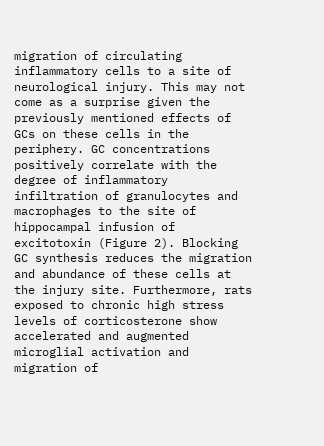migration of circulating inflammatory cells to a site of neurological injury. This may not come as a surprise given the previously mentioned effects of GCs on these cells in the periphery. GC concentrations positively correlate with the degree of inflammatory infiltration of granulocytes and macrophages to the site of hippocampal infusion of excitotoxin (Figure 2). Blocking GC synthesis reduces the migration and abundance of these cells at the injury site. Furthermore, rats exposed to chronic high stress levels of corticosterone show accelerated and augmented microglial activation and migration of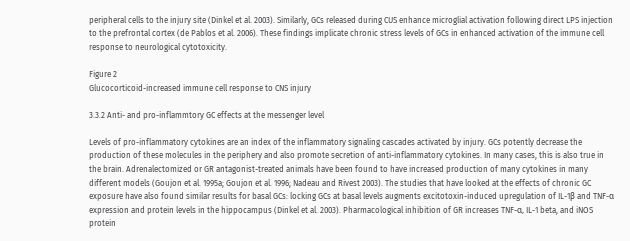peripheral cells to the injury site (Dinkel et al. 2003). Similarly, GCs released during CUS enhance microglial activation following direct LPS injection to the prefrontal cortex (de Pablos et al. 2006). These findings implicate chronic stress levels of GCs in enhanced activation of the immune cell response to neurological cytotoxicity.

Figure 2
Glucocorticoid-increased immune cell response to CNS injury

3.3.2 Anti- and pro-inflammtory GC effects at the messenger level

Levels of pro-inflammatory cytokines are an index of the inflammatory signaling cascades activated by injury. GCs potently decrease the production of these molecules in the periphery and also promote secretion of anti-inflammatory cytokines. In many cases, this is also true in the brain. Adrenalectomized or GR antagonist-treated animals have been found to have increased production of many cytokines in many different models (Goujon et al. 1995a; Goujon et al. 1996; Nadeau and Rivest 2003). The studies that have looked at the effects of chronic GC exposure have also found similar results for basal GCs: locking GCs at basal levels augments excitotoxin-induced upregulation of IL-1β and TNF-α expression and protein levels in the hippocampus (Dinkel et al. 2003). Pharmacological inhibition of GR increases TNF-α, IL-1 beta, and iNOS protein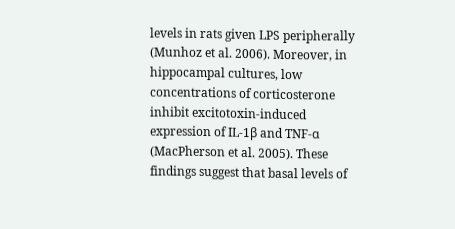levels in rats given LPS peripherally (Munhoz et al. 2006). Moreover, in hippocampal cultures, low concentrations of corticosterone inhibit excitotoxin-induced expression of IL-1β and TNF-α (MacPherson et al. 2005). These findings suggest that basal levels of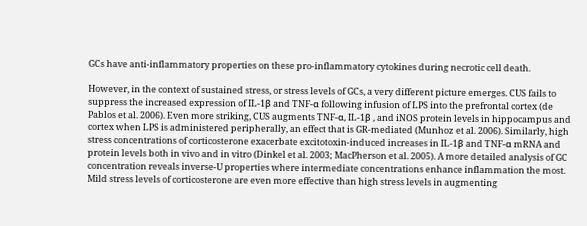GCs have anti-inflammatory properties on these pro-inflammatory cytokines during necrotic cell death.

However, in the context of sustained stress, or stress levels of GCs, a very different picture emerges. CUS fails to suppress the increased expression of IL-1β and TNF-α following infusion of LPS into the prefrontal cortex (de Pablos et al. 2006). Even more striking, CUS augments TNF-α, IL-1β , and iNOS protein levels in hippocampus and cortex when LPS is administered peripherally, an effect that is GR-mediated (Munhoz et al. 2006). Similarly, high stress concentrations of corticosterone exacerbate excitotoxin-induced increases in IL-1β and TNF-α mRNA and protein levels both in vivo and in vitro (Dinkel et al. 2003; MacPherson et al. 2005). A more detailed analysis of GC concentration reveals inverse-U properties where intermediate concentrations enhance inflammation the most. Mild stress levels of corticosterone are even more effective than high stress levels in augmenting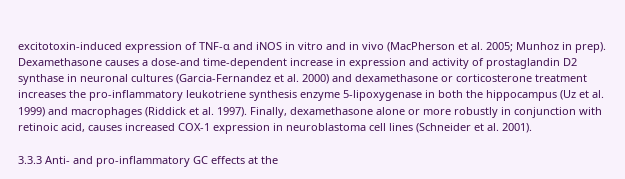excitotoxin-induced expression of TNF-α and iNOS in vitro and in vivo (MacPherson et al. 2005; Munhoz in prep). Dexamethasone causes a dose-and time-dependent increase in expression and activity of prostaglandin D2 synthase in neuronal cultures (Garcia-Fernandez et al. 2000) and dexamethasone or corticosterone treatment increases the pro-inflammatory leukotriene synthesis enzyme 5-lipoxygenase in both the hippocampus (Uz et al. 1999) and macrophages (Riddick et al. 1997). Finally, dexamethasone alone or more robustly in conjunction with retinoic acid, causes increased COX-1 expression in neuroblastoma cell lines (Schneider et al. 2001).

3.3.3 Anti- and pro-inflammatory GC effects at the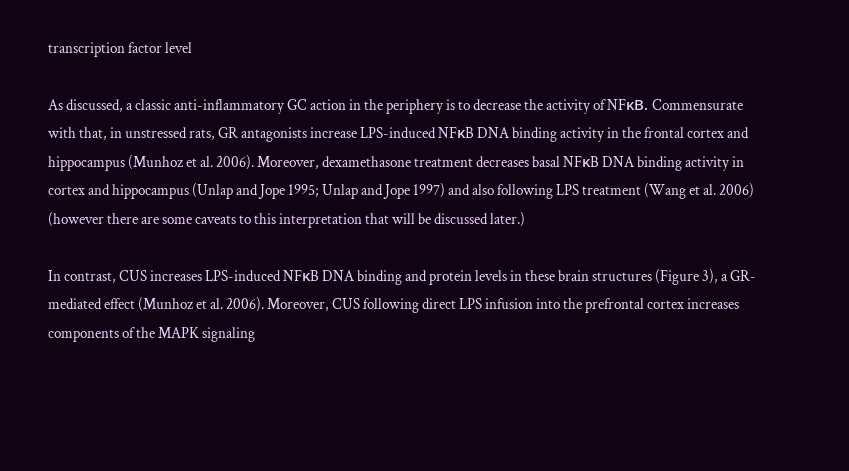transcription factor level

As discussed, a classic anti-inflammatory GC action in the periphery is to decrease the activity of NFκB. Commensurate with that, in unstressed rats, GR antagonists increase LPS-induced NFκB DNA binding activity in the frontal cortex and hippocampus (Munhoz et al. 2006). Moreover, dexamethasone treatment decreases basal NFκB DNA binding activity in cortex and hippocampus (Unlap and Jope 1995; Unlap and Jope 1997) and also following LPS treatment (Wang et al. 2006) (however there are some caveats to this interpretation that will be discussed later.)

In contrast, CUS increases LPS-induced NFκB DNA binding and protein levels in these brain structures (Figure 3), a GR-mediated effect (Munhoz et al. 2006). Moreover, CUS following direct LPS infusion into the prefrontal cortex increases components of the MAPK signaling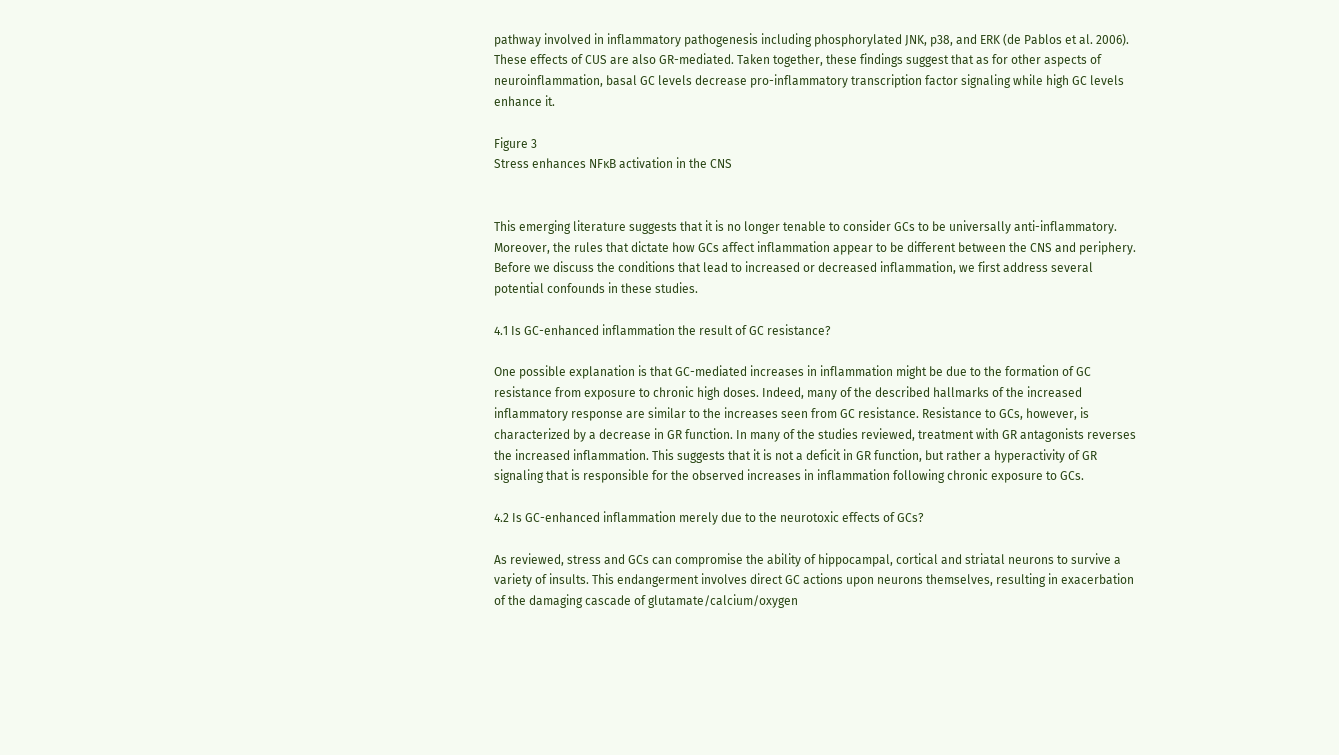pathway involved in inflammatory pathogenesis including phosphorylated JNK, p38, and ERK (de Pablos et al. 2006). These effects of CUS are also GR-mediated. Taken together, these findings suggest that as for other aspects of neuroinflammation, basal GC levels decrease pro-inflammatory transcription factor signaling while high GC levels enhance it.

Figure 3
Stress enhances NFκB activation in the CNS


This emerging literature suggests that it is no longer tenable to consider GCs to be universally anti-inflammatory. Moreover, the rules that dictate how GCs affect inflammation appear to be different between the CNS and periphery. Before we discuss the conditions that lead to increased or decreased inflammation, we first address several potential confounds in these studies.

4.1 Is GC-enhanced inflammation the result of GC resistance?

One possible explanation is that GC-mediated increases in inflammation might be due to the formation of GC resistance from exposure to chronic high doses. Indeed, many of the described hallmarks of the increased inflammatory response are similar to the increases seen from GC resistance. Resistance to GCs, however, is characterized by a decrease in GR function. In many of the studies reviewed, treatment with GR antagonists reverses the increased inflammation. This suggests that it is not a deficit in GR function, but rather a hyperactivity of GR signaling that is responsible for the observed increases in inflammation following chronic exposure to GCs.

4.2 Is GC-enhanced inflammation merely due to the neurotoxic effects of GCs?

As reviewed, stress and GCs can compromise the ability of hippocampal, cortical and striatal neurons to survive a variety of insults. This endangerment involves direct GC actions upon neurons themselves, resulting in exacerbation of the damaging cascade of glutamate/calcium/oxygen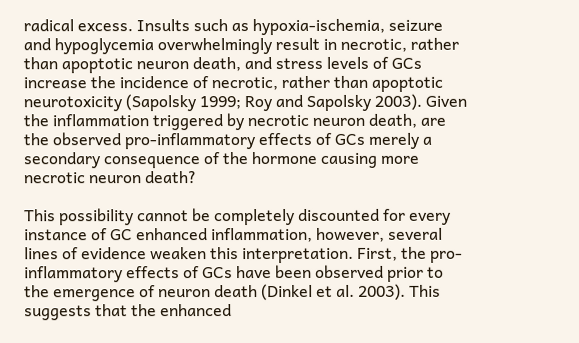radical excess. Insults such as hypoxia-ischemia, seizure and hypoglycemia overwhelmingly result in necrotic, rather than apoptotic neuron death, and stress levels of GCs increase the incidence of necrotic, rather than apoptotic neurotoxicity (Sapolsky 1999; Roy and Sapolsky 2003). Given the inflammation triggered by necrotic neuron death, are the observed pro-inflammatory effects of GCs merely a secondary consequence of the hormone causing more necrotic neuron death?

This possibility cannot be completely discounted for every instance of GC enhanced inflammation, however, several lines of evidence weaken this interpretation. First, the pro-inflammatory effects of GCs have been observed prior to the emergence of neuron death (Dinkel et al. 2003). This suggests that the enhanced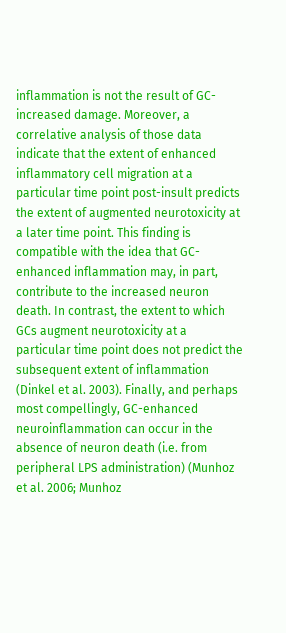inflammation is not the result of GC-increased damage. Moreover, a correlative analysis of those data indicate that the extent of enhanced inflammatory cell migration at a particular time point post-insult predicts the extent of augmented neurotoxicity at a later time point. This finding is compatible with the idea that GC-enhanced inflammation may, in part, contribute to the increased neuron death. In contrast, the extent to which GCs augment neurotoxicity at a particular time point does not predict the subsequent extent of inflammation (Dinkel et al. 2003). Finally, and perhaps most compellingly, GC-enhanced neuroinflammation can occur in the absence of neuron death (i.e. from peripheral LPS administration) (Munhoz et al. 2006; Munhoz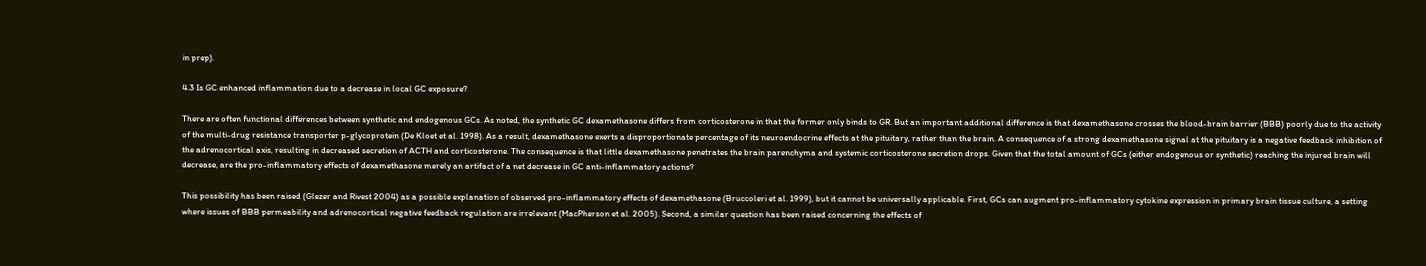in prep).

4.3 Is GC enhanced inflammation due to a decrease in local GC exposure?

There are often functional differences between synthetic and endogenous GCs. As noted, the synthetic GC dexamethasone differs from corticosterone in that the former only binds to GR. But an important additional difference is that dexamethasone crosses the blood-brain barrier (BBB) poorly due to the activity of the multi-drug resistance transporter p-glycoprotein (De Kloet et al. 1998). As a result, dexamethasone exerts a disproportionate percentage of its neuroendocrine effects at the pituitary, rather than the brain. A consequence of a strong dexamethasone signal at the pituitary is a negative feedback inhibition of the adrenocortical axis, resulting in decreased secretion of ACTH and corticosterone. The consequence is that little dexamethasone penetrates the brain parenchyma and systemic corticosterone secretion drops. Given that the total amount of GCs (either endogenous or synthetic) reaching the injured brain will decrease, are the pro-inflammatory effects of dexamethasone merely an artifact of a net decrease in GC anti-inflammatory actions?

This possibility has been raised (Glezer and Rivest 2004) as a possible explanation of observed pro-inflammatory effects of dexamethasone (Bruccoleri et al. 1999), but it cannot be universally applicable. First, GCs can augment pro-inflammatory cytokine expression in primary brain tissue culture, a setting where issues of BBB permeability and adrenocortical negative feedback regulation are irrelevant (MacPherson et al. 2005). Second, a similar question has been raised concerning the effects of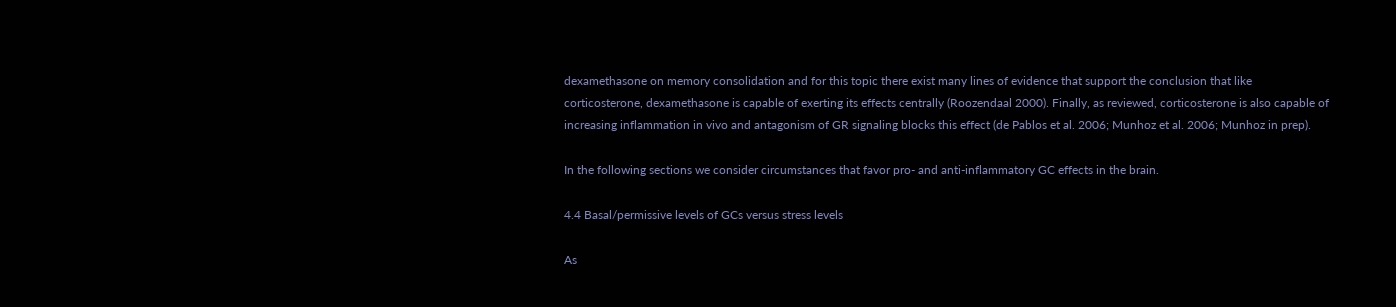dexamethasone on memory consolidation and for this topic there exist many lines of evidence that support the conclusion that like corticosterone, dexamethasone is capable of exerting its effects centrally (Roozendaal 2000). Finally, as reviewed, corticosterone is also capable of increasing inflammation in vivo and antagonism of GR signaling blocks this effect (de Pablos et al. 2006; Munhoz et al. 2006; Munhoz in prep).

In the following sections we consider circumstances that favor pro- and anti-inflammatory GC effects in the brain.

4.4 Basal/permissive levels of GCs versus stress levels

As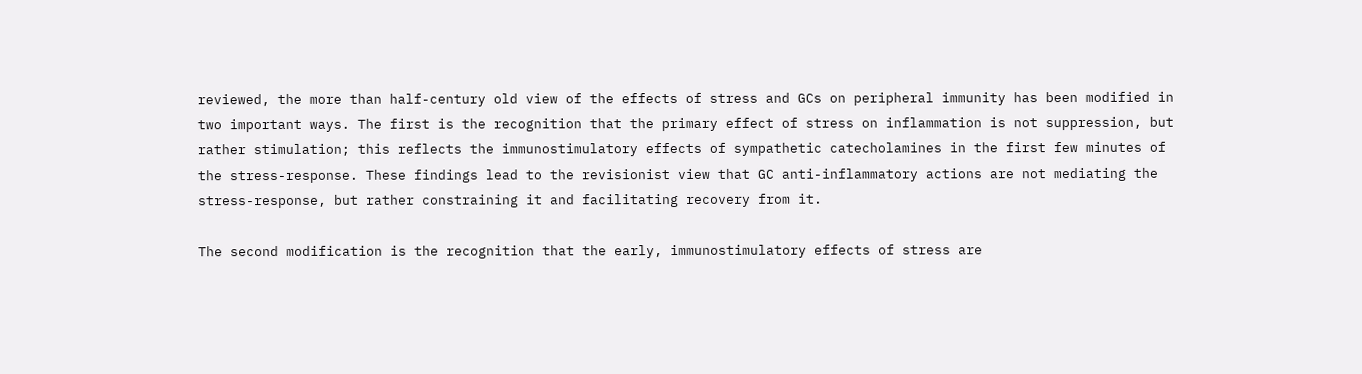reviewed, the more than half-century old view of the effects of stress and GCs on peripheral immunity has been modified in two important ways. The first is the recognition that the primary effect of stress on inflammation is not suppression, but rather stimulation; this reflects the immunostimulatory effects of sympathetic catecholamines in the first few minutes of the stress-response. These findings lead to the revisionist view that GC anti-inflammatory actions are not mediating the stress-response, but rather constraining it and facilitating recovery from it.

The second modification is the recognition that the early, immunostimulatory effects of stress are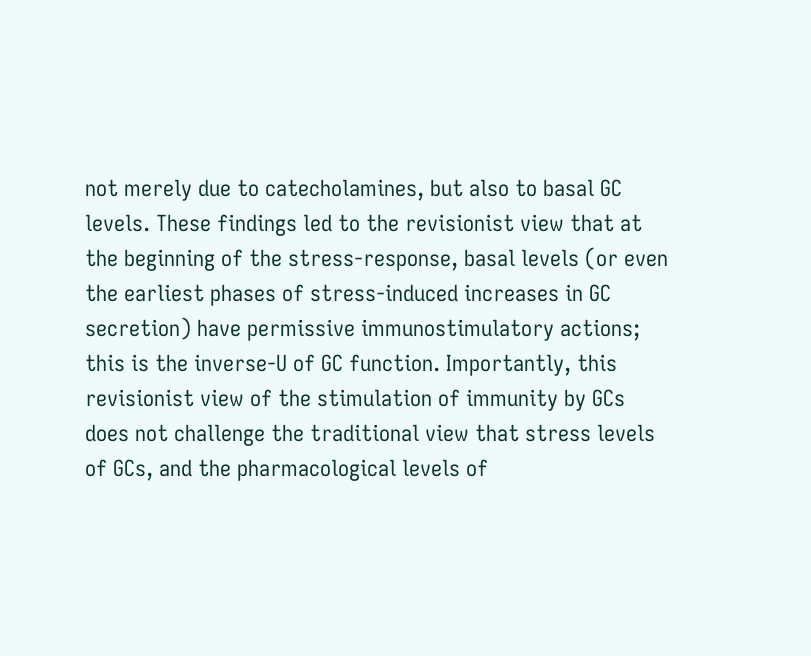not merely due to catecholamines, but also to basal GC levels. These findings led to the revisionist view that at the beginning of the stress-response, basal levels (or even the earliest phases of stress-induced increases in GC secretion) have permissive immunostimulatory actions; this is the inverse-U of GC function. Importantly, this revisionist view of the stimulation of immunity by GCs does not challenge the traditional view that stress levels of GCs, and the pharmacological levels of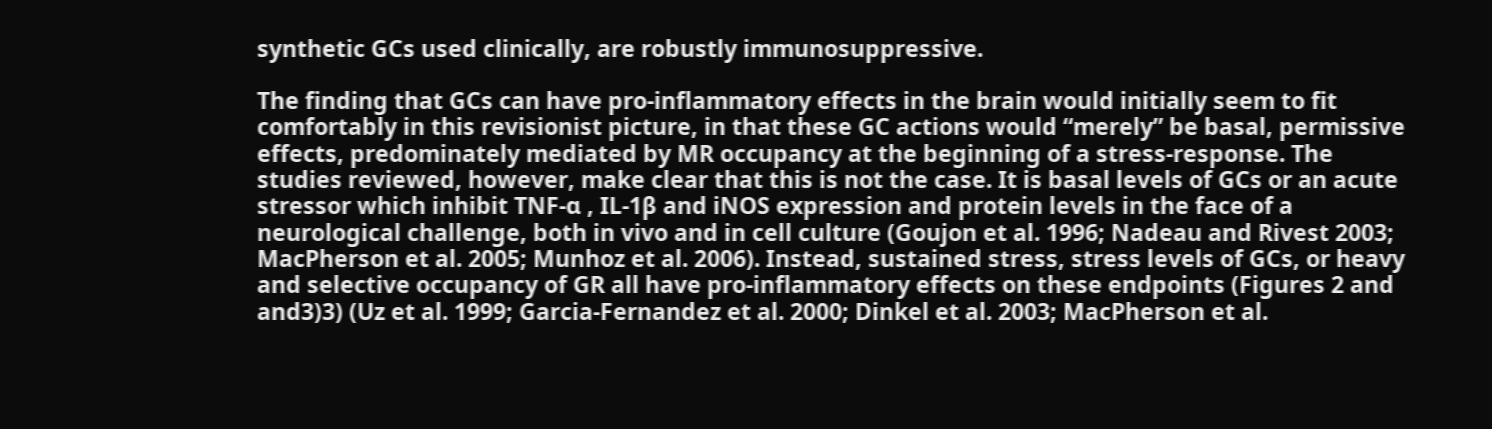synthetic GCs used clinically, are robustly immunosuppressive.

The finding that GCs can have pro-inflammatory effects in the brain would initially seem to fit comfortably in this revisionist picture, in that these GC actions would “merely” be basal, permissive effects, predominately mediated by MR occupancy at the beginning of a stress-response. The studies reviewed, however, make clear that this is not the case. It is basal levels of GCs or an acute stressor which inhibit TNF-α , IL-1β and iNOS expression and protein levels in the face of a neurological challenge, both in vivo and in cell culture (Goujon et al. 1996; Nadeau and Rivest 2003; MacPherson et al. 2005; Munhoz et al. 2006). Instead, sustained stress, stress levels of GCs, or heavy and selective occupancy of GR all have pro-inflammatory effects on these endpoints (Figures 2 and and3)3) (Uz et al. 1999; Garcia-Fernandez et al. 2000; Dinkel et al. 2003; MacPherson et al.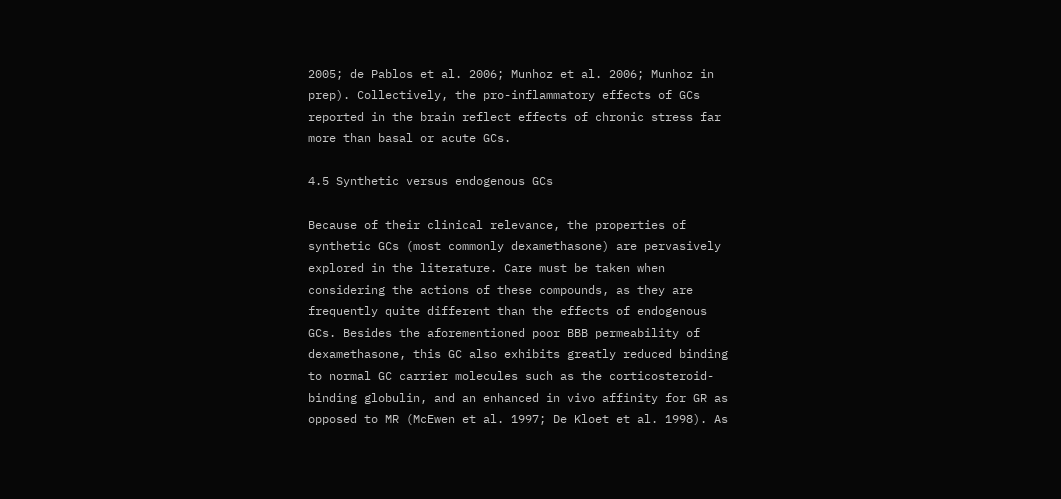2005; de Pablos et al. 2006; Munhoz et al. 2006; Munhoz in prep). Collectively, the pro-inflammatory effects of GCs reported in the brain reflect effects of chronic stress far more than basal or acute GCs.

4.5 Synthetic versus endogenous GCs

Because of their clinical relevance, the properties of synthetic GCs (most commonly dexamethasone) are pervasively explored in the literature. Care must be taken when considering the actions of these compounds, as they are frequently quite different than the effects of endogenous GCs. Besides the aforementioned poor BBB permeability of dexamethasone, this GC also exhibits greatly reduced binding to normal GC carrier molecules such as the corticosteroid-binding globulin, and an enhanced in vivo affinity for GR as opposed to MR (McEwen et al. 1997; De Kloet et al. 1998). As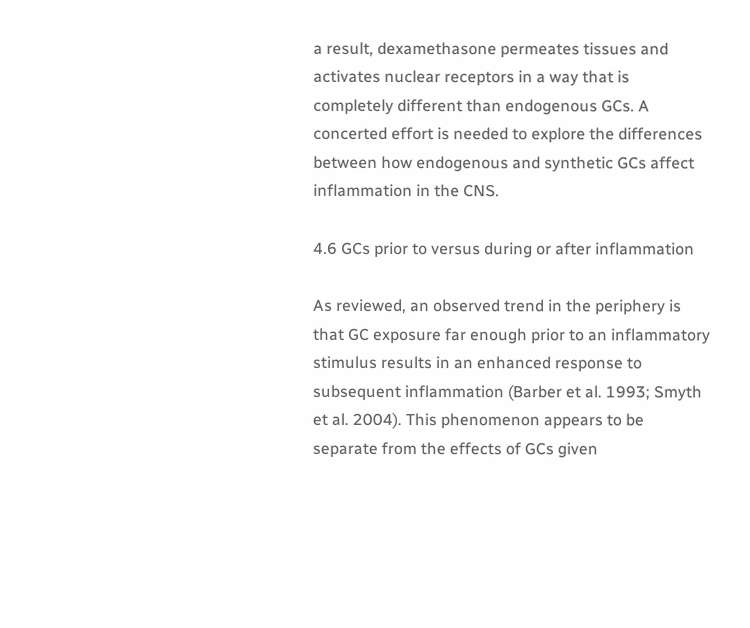a result, dexamethasone permeates tissues and activates nuclear receptors in a way that is completely different than endogenous GCs. A concerted effort is needed to explore the differences between how endogenous and synthetic GCs affect inflammation in the CNS.

4.6 GCs prior to versus during or after inflammation

As reviewed, an observed trend in the periphery is that GC exposure far enough prior to an inflammatory stimulus results in an enhanced response to subsequent inflammation (Barber et al. 1993; Smyth et al. 2004). This phenomenon appears to be separate from the effects of GCs given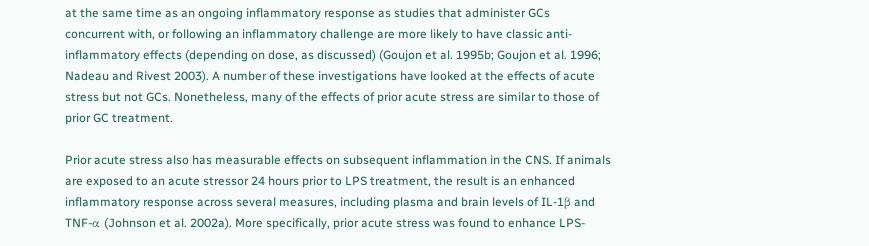at the same time as an ongoing inflammatory response as studies that administer GCs concurrent with, or following an inflammatory challenge are more likely to have classic anti-inflammatory effects (depending on dose, as discussed) (Goujon et al. 1995b; Goujon et al. 1996; Nadeau and Rivest 2003). A number of these investigations have looked at the effects of acute stress but not GCs. Nonetheless, many of the effects of prior acute stress are similar to those of prior GC treatment.

Prior acute stress also has measurable effects on subsequent inflammation in the CNS. If animals are exposed to an acute stressor 24 hours prior to LPS treatment, the result is an enhanced inflammatory response across several measures, including plasma and brain levels of IL-1β and TNF-α (Johnson et al. 2002a). More specifically, prior acute stress was found to enhance LPS-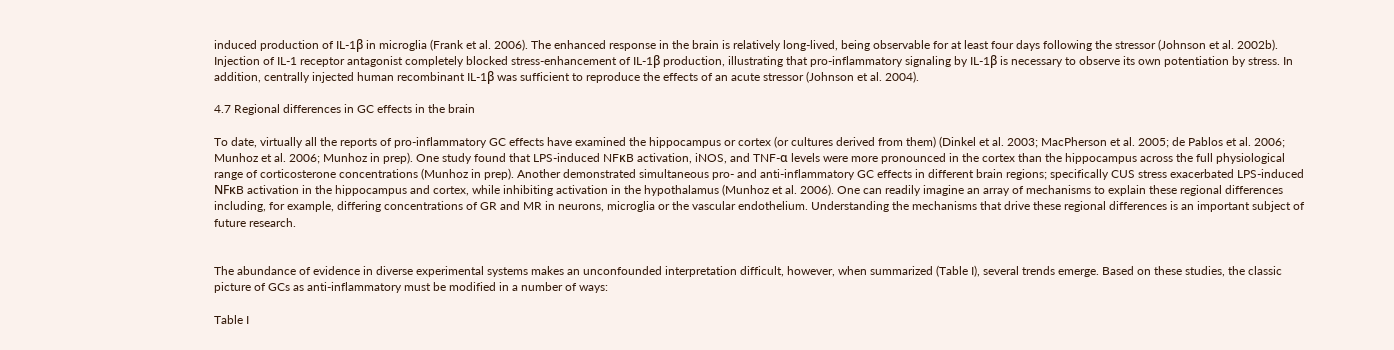induced production of IL-1β in microglia (Frank et al. 2006). The enhanced response in the brain is relatively long-lived, being observable for at least four days following the stressor (Johnson et al. 2002b). Injection of IL-1 receptor antagonist completely blocked stress-enhancement of IL-1β production, illustrating that pro-inflammatory signaling by IL-1β is necessary to observe its own potentiation by stress. In addition, centrally injected human recombinant IL-1β was sufficient to reproduce the effects of an acute stressor (Johnson et al. 2004).

4.7 Regional differences in GC effects in the brain

To date, virtually all the reports of pro-inflammatory GC effects have examined the hippocampus or cortex (or cultures derived from them) (Dinkel et al. 2003; MacPherson et al. 2005; de Pablos et al. 2006; Munhoz et al. 2006; Munhoz in prep). One study found that LPS-induced NFκB activation, iNOS, and TNF-α levels were more pronounced in the cortex than the hippocampus across the full physiological range of corticosterone concentrations (Munhoz in prep). Another demonstrated simultaneous pro- and anti-inflammatory GC effects in different brain regions; specifically CUS stress exacerbated LPS-induced NFκB activation in the hippocampus and cortex, while inhibiting activation in the hypothalamus (Munhoz et al. 2006). One can readily imagine an array of mechanisms to explain these regional differences including, for example, differing concentrations of GR and MR in neurons, microglia or the vascular endothelium. Understanding the mechanisms that drive these regional differences is an important subject of future research.


The abundance of evidence in diverse experimental systems makes an unconfounded interpretation difficult, however, when summarized (Table I), several trends emerge. Based on these studies, the classic picture of GCs as anti-inflammatory must be modified in a number of ways:

Table I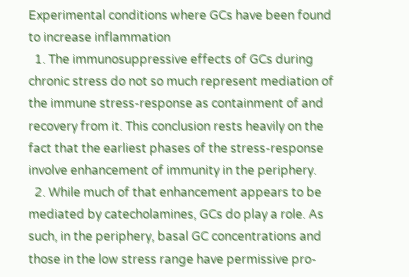Experimental conditions where GCs have been found to increase inflammation
  1. The immunosuppressive effects of GCs during chronic stress do not so much represent mediation of the immune stress-response as containment of and recovery from it. This conclusion rests heavily on the fact that the earliest phases of the stress-response involve enhancement of immunity in the periphery.
  2. While much of that enhancement appears to be mediated by catecholamines, GCs do play a role. As such, in the periphery, basal GC concentrations and those in the low stress range have permissive pro-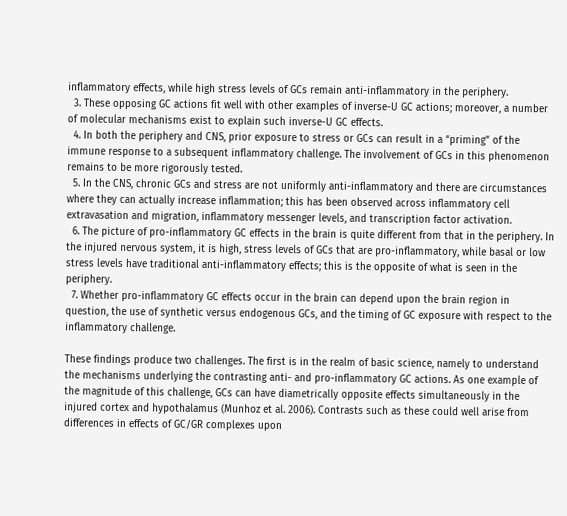inflammatory effects, while high stress levels of GCs remain anti-inflammatory in the periphery.
  3. These opposing GC actions fit well with other examples of inverse-U GC actions; moreover, a number of molecular mechanisms exist to explain such inverse-U GC effects.
  4. In both the periphery and CNS, prior exposure to stress or GCs can result in a “priming” of the immune response to a subsequent inflammatory challenge. The involvement of GCs in this phenomenon remains to be more rigorously tested.
  5. In the CNS, chronic GCs and stress are not uniformly anti-inflammatory and there are circumstances where they can actually increase inflammation; this has been observed across inflammatory cell extravasation and migration, inflammatory messenger levels, and transcription factor activation.
  6. The picture of pro-inflammatory GC effects in the brain is quite different from that in the periphery. In the injured nervous system, it is high, stress levels of GCs that are pro-inflammatory, while basal or low stress levels have traditional anti-inflammatory effects; this is the opposite of what is seen in the periphery.
  7. Whether pro-inflammatory GC effects occur in the brain can depend upon the brain region in question, the use of synthetic versus endogenous GCs, and the timing of GC exposure with respect to the inflammatory challenge.

These findings produce two challenges. The first is in the realm of basic science, namely to understand the mechanisms underlying the contrasting anti- and pro-inflammatory GC actions. As one example of the magnitude of this challenge, GCs can have diametrically opposite effects simultaneously in the injured cortex and hypothalamus (Munhoz et al. 2006). Contrasts such as these could well arise from differences in effects of GC/GR complexes upon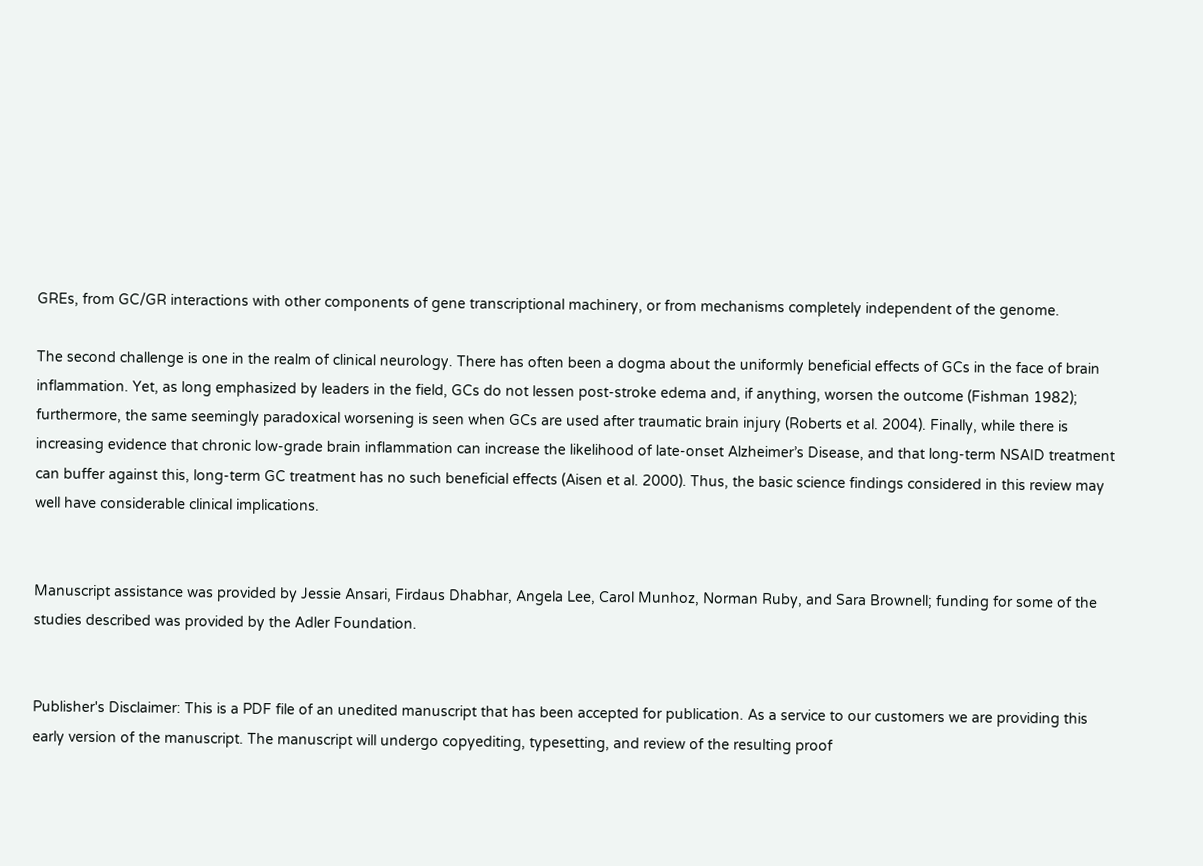GREs, from GC/GR interactions with other components of gene transcriptional machinery, or from mechanisms completely independent of the genome.

The second challenge is one in the realm of clinical neurology. There has often been a dogma about the uniformly beneficial effects of GCs in the face of brain inflammation. Yet, as long emphasized by leaders in the field, GCs do not lessen post-stroke edema and, if anything, worsen the outcome (Fishman 1982); furthermore, the same seemingly paradoxical worsening is seen when GCs are used after traumatic brain injury (Roberts et al. 2004). Finally, while there is increasing evidence that chronic low-grade brain inflammation can increase the likelihood of late-onset Alzheimer’s Disease, and that long-term NSAID treatment can buffer against this, long-term GC treatment has no such beneficial effects (Aisen et al. 2000). Thus, the basic science findings considered in this review may well have considerable clinical implications.


Manuscript assistance was provided by Jessie Ansari, Firdaus Dhabhar, Angela Lee, Carol Munhoz, Norman Ruby, and Sara Brownell; funding for some of the studies described was provided by the Adler Foundation.


Publisher's Disclaimer: This is a PDF file of an unedited manuscript that has been accepted for publication. As a service to our customers we are providing this early version of the manuscript. The manuscript will undergo copyediting, typesetting, and review of the resulting proof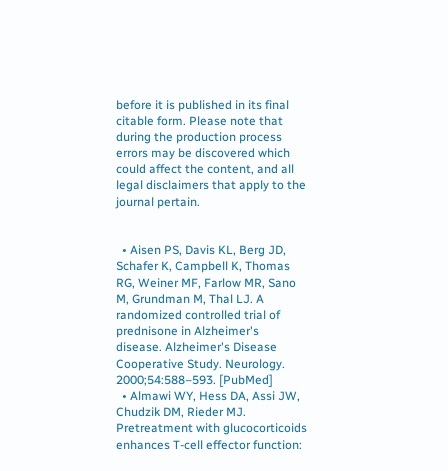before it is published in its final citable form. Please note that during the production process errors may be discovered which could affect the content, and all legal disclaimers that apply to the journal pertain.


  • Aisen PS, Davis KL, Berg JD, Schafer K, Campbell K, Thomas RG, Weiner MF, Farlow MR, Sano M, Grundman M, Thal LJ. A randomized controlled trial of prednisone in Alzheimer's disease. Alzheimer's Disease Cooperative Study. Neurology. 2000;54:588–593. [PubMed]
  • Almawi WY, Hess DA, Assi JW, Chudzik DM, Rieder MJ. Pretreatment with glucocorticoids enhances T-cell effector function: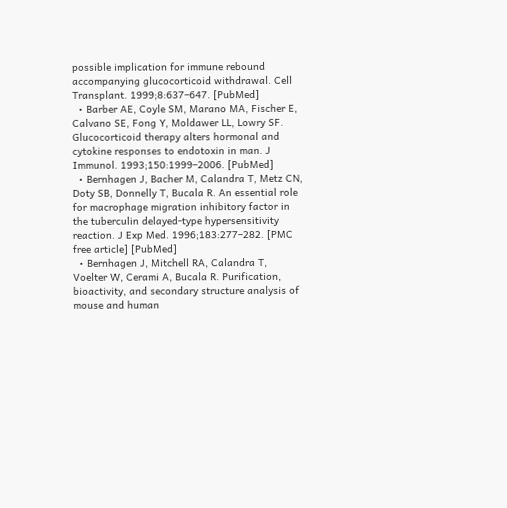possible implication for immune rebound accompanying glucocorticoid withdrawal. Cell Transplant. 1999;8:637–647. [PubMed]
  • Barber AE, Coyle SM, Marano MA, Fischer E, Calvano SE, Fong Y, Moldawer LL, Lowry SF. Glucocorticoid therapy alters hormonal and cytokine responses to endotoxin in man. J Immunol. 1993;150:1999–2006. [PubMed]
  • Bernhagen J, Bacher M, Calandra T, Metz CN, Doty SB, Donnelly T, Bucala R. An essential role for macrophage migration inhibitory factor in the tuberculin delayed-type hypersensitivity reaction. J Exp Med. 1996;183:277–282. [PMC free article] [PubMed]
  • Bernhagen J, Mitchell RA, Calandra T, Voelter W, Cerami A, Bucala R. Purification, bioactivity, and secondary structure analysis of mouse and human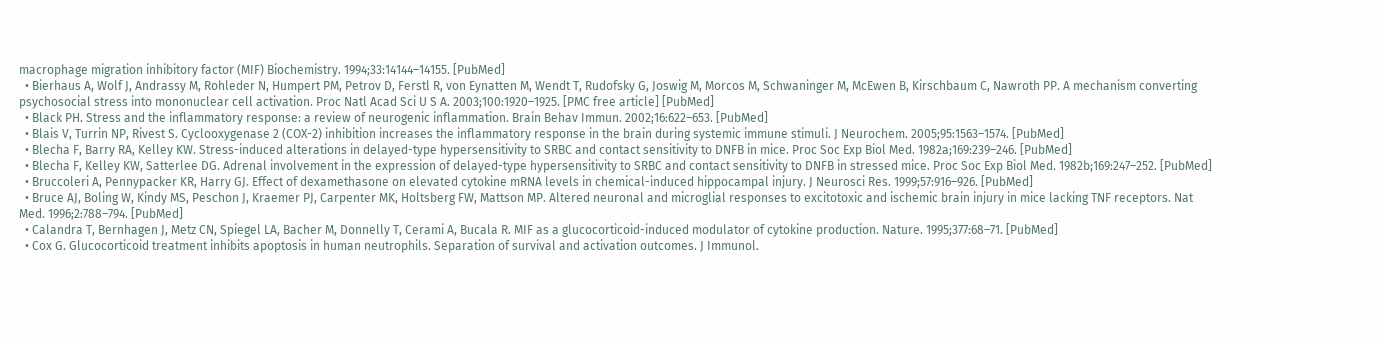macrophage migration inhibitory factor (MIF) Biochemistry. 1994;33:14144–14155. [PubMed]
  • Bierhaus A, Wolf J, Andrassy M, Rohleder N, Humpert PM, Petrov D, Ferstl R, von Eynatten M, Wendt T, Rudofsky G, Joswig M, Morcos M, Schwaninger M, McEwen B, Kirschbaum C, Nawroth PP. A mechanism converting psychosocial stress into mononuclear cell activation. Proc Natl Acad Sci U S A. 2003;100:1920–1925. [PMC free article] [PubMed]
  • Black PH. Stress and the inflammatory response: a review of neurogenic inflammation. Brain Behav Immun. 2002;16:622–653. [PubMed]
  • Blais V, Turrin NP, Rivest S. Cyclooxygenase 2 (COX-2) inhibition increases the inflammatory response in the brain during systemic immune stimuli. J Neurochem. 2005;95:1563–1574. [PubMed]
  • Blecha F, Barry RA, Kelley KW. Stress-induced alterations in delayed-type hypersensitivity to SRBC and contact sensitivity to DNFB in mice. Proc Soc Exp Biol Med. 1982a;169:239–246. [PubMed]
  • Blecha F, Kelley KW, Satterlee DG. Adrenal involvement in the expression of delayed-type hypersensitivity to SRBC and contact sensitivity to DNFB in stressed mice. Proc Soc Exp Biol Med. 1982b;169:247–252. [PubMed]
  • Bruccoleri A, Pennypacker KR, Harry GJ. Effect of dexamethasone on elevated cytokine mRNA levels in chemical-induced hippocampal injury. J Neurosci Res. 1999;57:916–926. [PubMed]
  • Bruce AJ, Boling W, Kindy MS, Peschon J, Kraemer PJ, Carpenter MK, Holtsberg FW, Mattson MP. Altered neuronal and microglial responses to excitotoxic and ischemic brain injury in mice lacking TNF receptors. Nat Med. 1996;2:788–794. [PubMed]
  • Calandra T, Bernhagen J, Metz CN, Spiegel LA, Bacher M, Donnelly T, Cerami A, Bucala R. MIF as a glucocorticoid-induced modulator of cytokine production. Nature. 1995;377:68–71. [PubMed]
  • Cox G. Glucocorticoid treatment inhibits apoptosis in human neutrophils. Separation of survival and activation outcomes. J Immunol.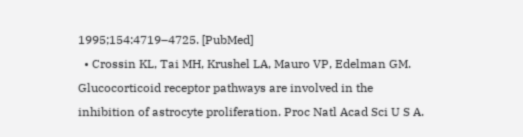1995;154:4719–4725. [PubMed]
  • Crossin KL, Tai MH, Krushel LA, Mauro VP, Edelman GM. Glucocorticoid receptor pathways are involved in the inhibition of astrocyte proliferation. Proc Natl Acad Sci U S A.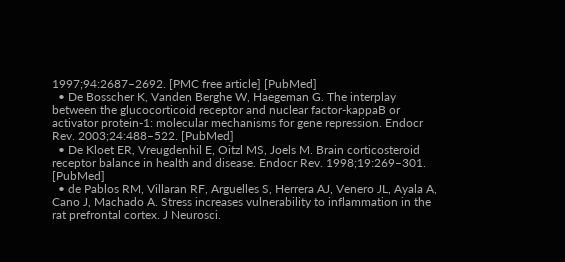1997;94:2687–2692. [PMC free article] [PubMed]
  • De Bosscher K, Vanden Berghe W, Haegeman G. The interplay between the glucocorticoid receptor and nuclear factor-kappaB or activator protein-1: molecular mechanisms for gene repression. Endocr Rev. 2003;24:488–522. [PubMed]
  • De Kloet ER, Vreugdenhil E, Oitzl MS, Joels M. Brain corticosteroid receptor balance in health and disease. Endocr Rev. 1998;19:269–301. [PubMed]
  • de Pablos RM, Villaran RF, Arguelles S, Herrera AJ, Venero JL, Ayala A, Cano J, Machado A. Stress increases vulnerability to inflammation in the rat prefrontal cortex. J Neurosci.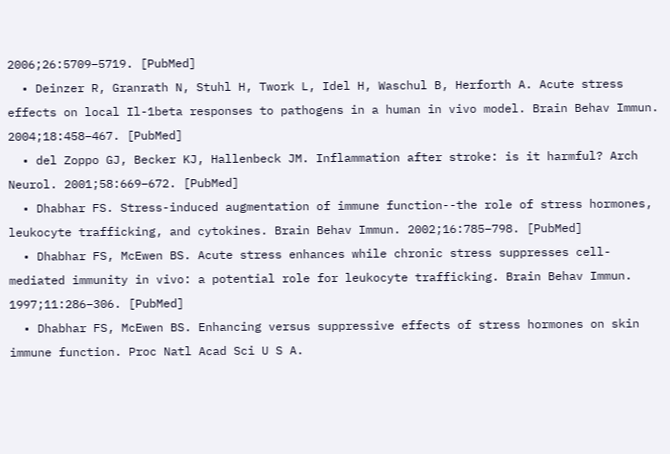2006;26:5709–5719. [PubMed]
  • Deinzer R, Granrath N, Stuhl H, Twork L, Idel H, Waschul B, Herforth A. Acute stress effects on local Il-1beta responses to pathogens in a human in vivo model. Brain Behav Immun. 2004;18:458–467. [PubMed]
  • del Zoppo GJ, Becker KJ, Hallenbeck JM. Inflammation after stroke: is it harmful? Arch Neurol. 2001;58:669–672. [PubMed]
  • Dhabhar FS. Stress-induced augmentation of immune function--the role of stress hormones, leukocyte trafficking, and cytokines. Brain Behav Immun. 2002;16:785–798. [PubMed]
  • Dhabhar FS, McEwen BS. Acute stress enhances while chronic stress suppresses cell-mediated immunity in vivo: a potential role for leukocyte trafficking. Brain Behav Immun. 1997;11:286–306. [PubMed]
  • Dhabhar FS, McEwen BS. Enhancing versus suppressive effects of stress hormones on skin immune function. Proc Natl Acad Sci U S A.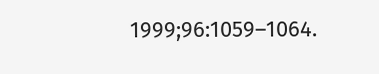1999;96:1059–1064.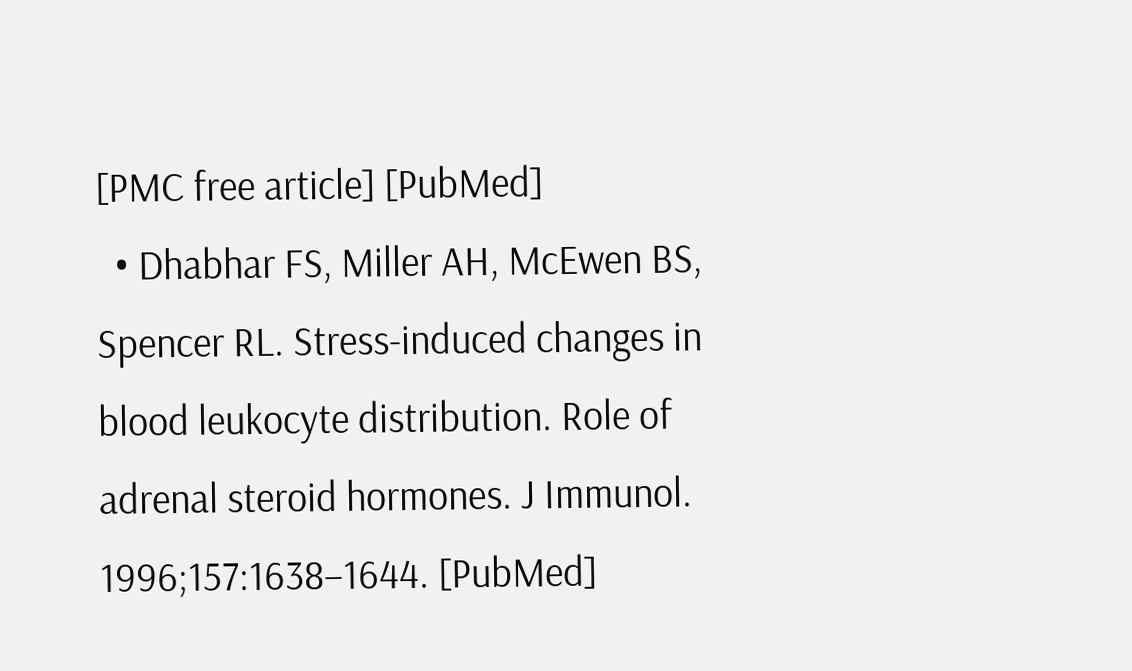[PMC free article] [PubMed]
  • Dhabhar FS, Miller AH, McEwen BS, Spencer RL. Stress-induced changes in blood leukocyte distribution. Role of adrenal steroid hormones. J Immunol. 1996;157:1638–1644. [PubMed]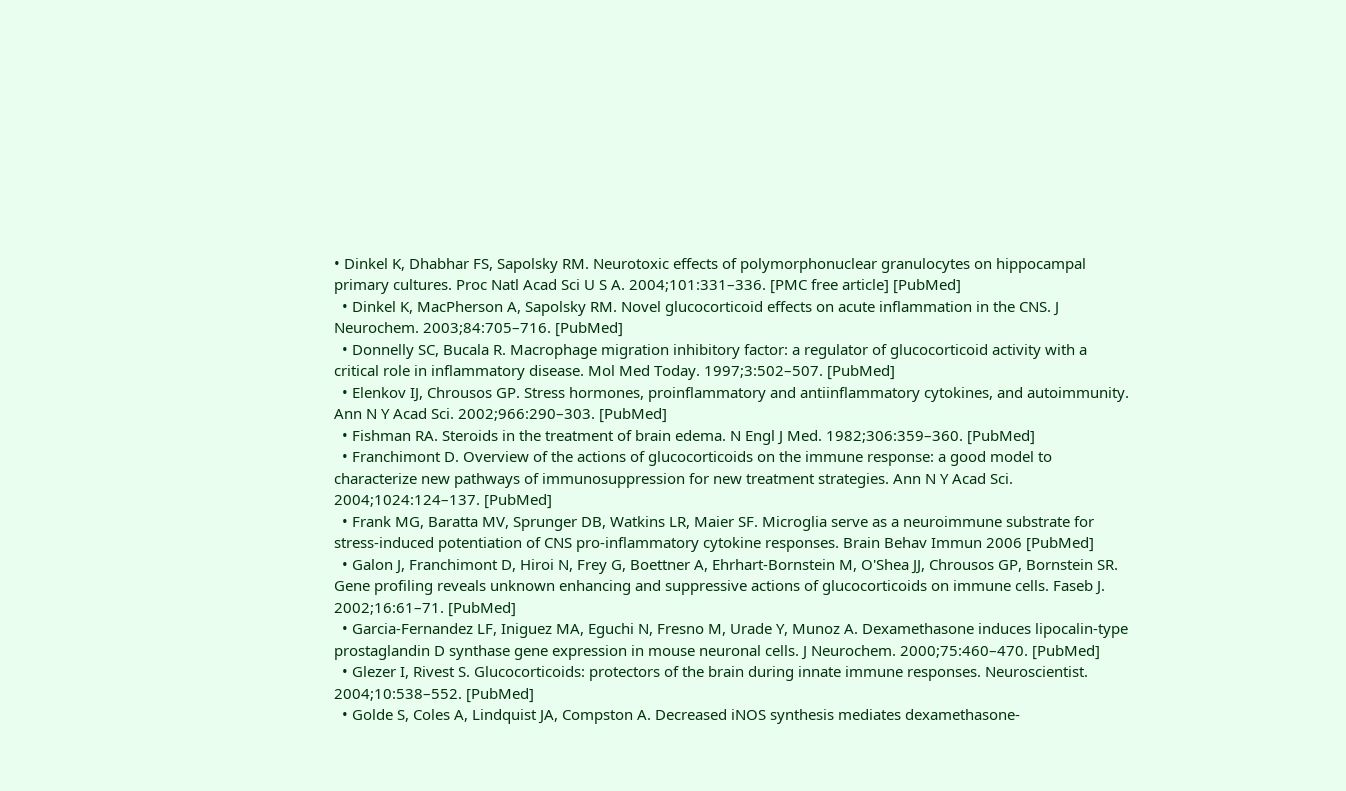• Dinkel K, Dhabhar FS, Sapolsky RM. Neurotoxic effects of polymorphonuclear granulocytes on hippocampal primary cultures. Proc Natl Acad Sci U S A. 2004;101:331–336. [PMC free article] [PubMed]
  • Dinkel K, MacPherson A, Sapolsky RM. Novel glucocorticoid effects on acute inflammation in the CNS. J Neurochem. 2003;84:705–716. [PubMed]
  • Donnelly SC, Bucala R. Macrophage migration inhibitory factor: a regulator of glucocorticoid activity with a critical role in inflammatory disease. Mol Med Today. 1997;3:502–507. [PubMed]
  • Elenkov IJ, Chrousos GP. Stress hormones, proinflammatory and antiinflammatory cytokines, and autoimmunity. Ann N Y Acad Sci. 2002;966:290–303. [PubMed]
  • Fishman RA. Steroids in the treatment of brain edema. N Engl J Med. 1982;306:359–360. [PubMed]
  • Franchimont D. Overview of the actions of glucocorticoids on the immune response: a good model to characterize new pathways of immunosuppression for new treatment strategies. Ann N Y Acad Sci. 2004;1024:124–137. [PubMed]
  • Frank MG, Baratta MV, Sprunger DB, Watkins LR, Maier SF. Microglia serve as a neuroimmune substrate for stress-induced potentiation of CNS pro-inflammatory cytokine responses. Brain Behav Immun 2006 [PubMed]
  • Galon J, Franchimont D, Hiroi N, Frey G, Boettner A, Ehrhart-Bornstein M, O'Shea JJ, Chrousos GP, Bornstein SR. Gene profiling reveals unknown enhancing and suppressive actions of glucocorticoids on immune cells. Faseb J. 2002;16:61–71. [PubMed]
  • Garcia-Fernandez LF, Iniguez MA, Eguchi N, Fresno M, Urade Y, Munoz A. Dexamethasone induces lipocalin-type prostaglandin D synthase gene expression in mouse neuronal cells. J Neurochem. 2000;75:460–470. [PubMed]
  • Glezer I, Rivest S. Glucocorticoids: protectors of the brain during innate immune responses. Neuroscientist. 2004;10:538–552. [PubMed]
  • Golde S, Coles A, Lindquist JA, Compston A. Decreased iNOS synthesis mediates dexamethasone-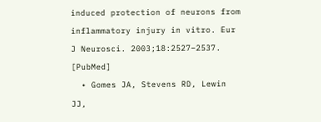induced protection of neurons from inflammatory injury in vitro. Eur J Neurosci. 2003;18:2527–2537. [PubMed]
  • Gomes JA, Stevens RD, Lewin JJ,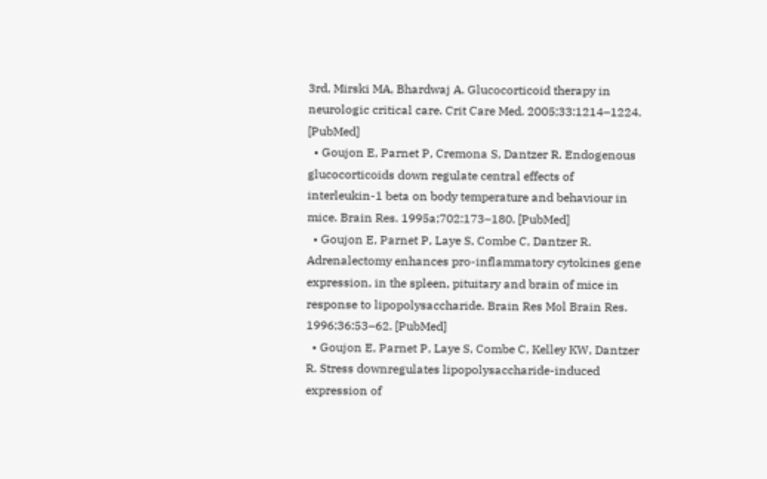3rd, Mirski MA, Bhardwaj A. Glucocorticoid therapy in neurologic critical care. Crit Care Med. 2005;33:1214–1224. [PubMed]
  • Goujon E, Parnet P, Cremona S, Dantzer R. Endogenous glucocorticoids down regulate central effects of interleukin-1 beta on body temperature and behaviour in mice. Brain Res. 1995a;702:173–180. [PubMed]
  • Goujon E, Parnet P, Laye S, Combe C, Dantzer R. Adrenalectomy enhances pro-inflammatory cytokines gene expression, in the spleen, pituitary and brain of mice in response to lipopolysaccharide. Brain Res Mol Brain Res. 1996;36:53–62. [PubMed]
  • Goujon E, Parnet P, Laye S, Combe C, Kelley KW, Dantzer R. Stress downregulates lipopolysaccharide-induced expression of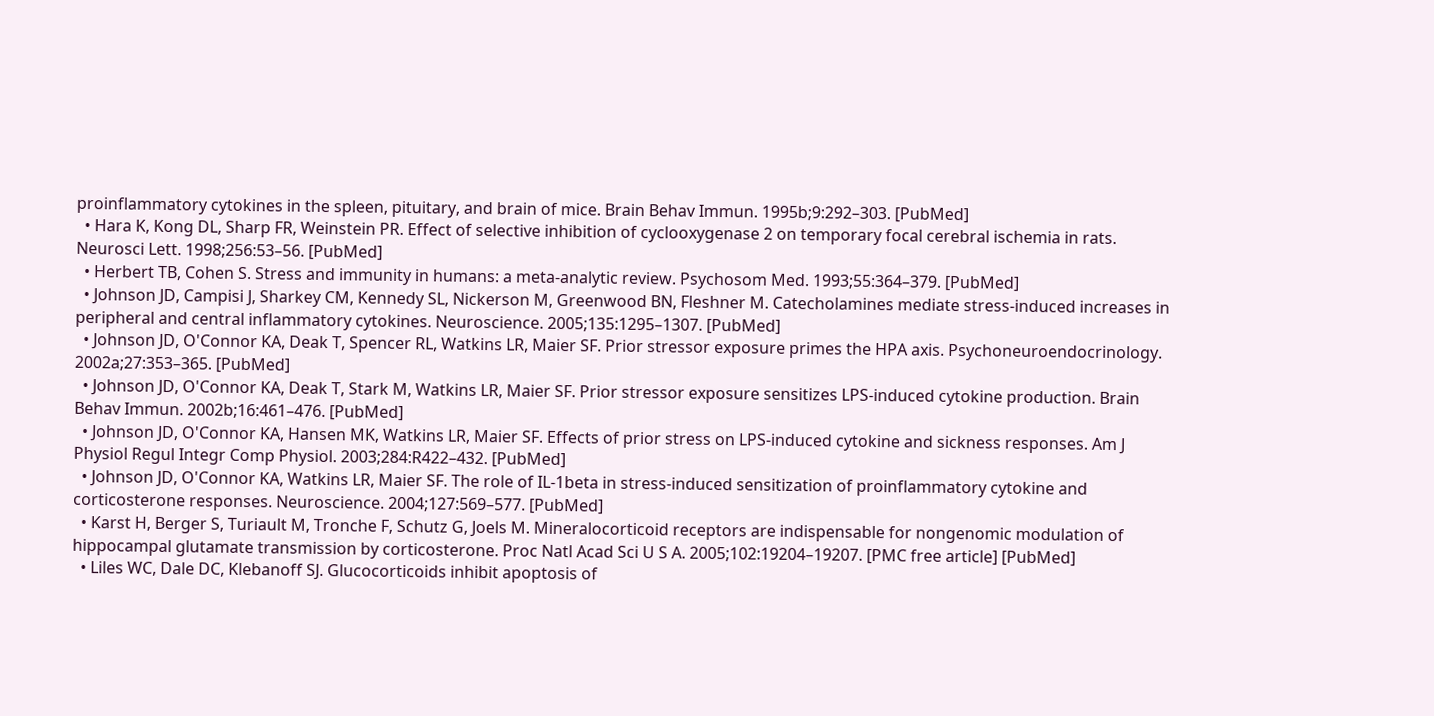proinflammatory cytokines in the spleen, pituitary, and brain of mice. Brain Behav Immun. 1995b;9:292–303. [PubMed]
  • Hara K, Kong DL, Sharp FR, Weinstein PR. Effect of selective inhibition of cyclooxygenase 2 on temporary focal cerebral ischemia in rats. Neurosci Lett. 1998;256:53–56. [PubMed]
  • Herbert TB, Cohen S. Stress and immunity in humans: a meta-analytic review. Psychosom Med. 1993;55:364–379. [PubMed]
  • Johnson JD, Campisi J, Sharkey CM, Kennedy SL, Nickerson M, Greenwood BN, Fleshner M. Catecholamines mediate stress-induced increases in peripheral and central inflammatory cytokines. Neuroscience. 2005;135:1295–1307. [PubMed]
  • Johnson JD, O'Connor KA, Deak T, Spencer RL, Watkins LR, Maier SF. Prior stressor exposure primes the HPA axis. Psychoneuroendocrinology. 2002a;27:353–365. [PubMed]
  • Johnson JD, O'Connor KA, Deak T, Stark M, Watkins LR, Maier SF. Prior stressor exposure sensitizes LPS-induced cytokine production. Brain Behav Immun. 2002b;16:461–476. [PubMed]
  • Johnson JD, O'Connor KA, Hansen MK, Watkins LR, Maier SF. Effects of prior stress on LPS-induced cytokine and sickness responses. Am J Physiol Regul Integr Comp Physiol. 2003;284:R422–432. [PubMed]
  • Johnson JD, O'Connor KA, Watkins LR, Maier SF. The role of IL-1beta in stress-induced sensitization of proinflammatory cytokine and corticosterone responses. Neuroscience. 2004;127:569–577. [PubMed]
  • Karst H, Berger S, Turiault M, Tronche F, Schutz G, Joels M. Mineralocorticoid receptors are indispensable for nongenomic modulation of hippocampal glutamate transmission by corticosterone. Proc Natl Acad Sci U S A. 2005;102:19204–19207. [PMC free article] [PubMed]
  • Liles WC, Dale DC, Klebanoff SJ. Glucocorticoids inhibit apoptosis of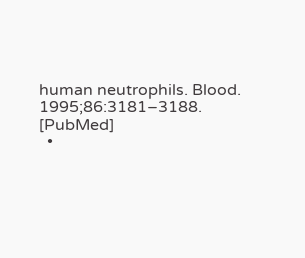human neutrophils. Blood. 1995;86:3181–3188. [PubMed]
  •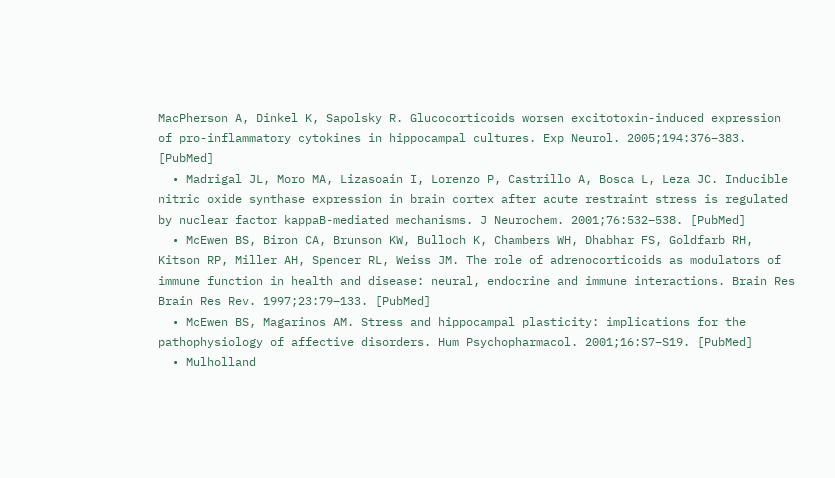MacPherson A, Dinkel K, Sapolsky R. Glucocorticoids worsen excitotoxin-induced expression of pro-inflammatory cytokines in hippocampal cultures. Exp Neurol. 2005;194:376–383. [PubMed]
  • Madrigal JL, Moro MA, Lizasoain I, Lorenzo P, Castrillo A, Bosca L, Leza JC. Inducible nitric oxide synthase expression in brain cortex after acute restraint stress is regulated by nuclear factor kappaB-mediated mechanisms. J Neurochem. 2001;76:532–538. [PubMed]
  • McEwen BS, Biron CA, Brunson KW, Bulloch K, Chambers WH, Dhabhar FS, Goldfarb RH, Kitson RP, Miller AH, Spencer RL, Weiss JM. The role of adrenocorticoids as modulators of immune function in health and disease: neural, endocrine and immune interactions. Brain Res Brain Res Rev. 1997;23:79–133. [PubMed]
  • McEwen BS, Magarinos AM. Stress and hippocampal plasticity: implications for the pathophysiology of affective disorders. Hum Psychopharmacol. 2001;16:S7–S19. [PubMed]
  • Mulholland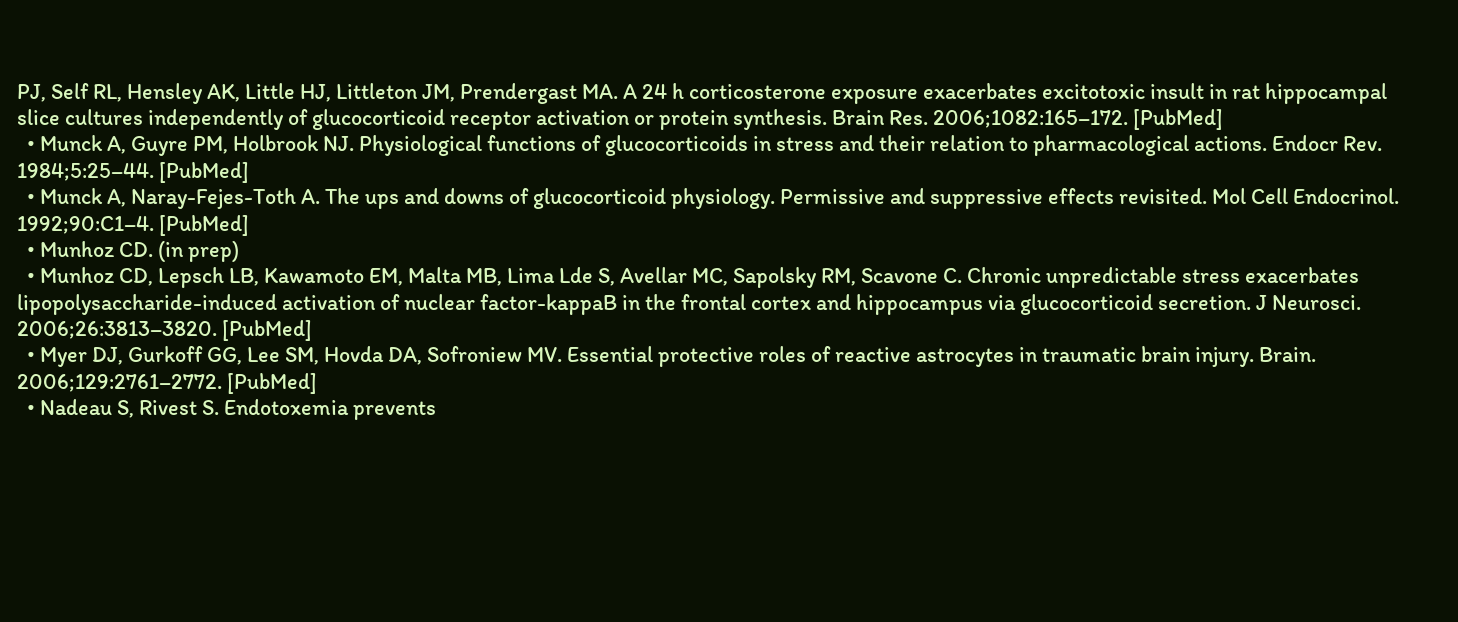PJ, Self RL, Hensley AK, Little HJ, Littleton JM, Prendergast MA. A 24 h corticosterone exposure exacerbates excitotoxic insult in rat hippocampal slice cultures independently of glucocorticoid receptor activation or protein synthesis. Brain Res. 2006;1082:165–172. [PubMed]
  • Munck A, Guyre PM, Holbrook NJ. Physiological functions of glucocorticoids in stress and their relation to pharmacological actions. Endocr Rev. 1984;5:25–44. [PubMed]
  • Munck A, Naray-Fejes-Toth A. The ups and downs of glucocorticoid physiology. Permissive and suppressive effects revisited. Mol Cell Endocrinol. 1992;90:C1–4. [PubMed]
  • Munhoz CD. (in prep)
  • Munhoz CD, Lepsch LB, Kawamoto EM, Malta MB, Lima Lde S, Avellar MC, Sapolsky RM, Scavone C. Chronic unpredictable stress exacerbates lipopolysaccharide-induced activation of nuclear factor-kappaB in the frontal cortex and hippocampus via glucocorticoid secretion. J Neurosci. 2006;26:3813–3820. [PubMed]
  • Myer DJ, Gurkoff GG, Lee SM, Hovda DA, Sofroniew MV. Essential protective roles of reactive astrocytes in traumatic brain injury. Brain. 2006;129:2761–2772. [PubMed]
  • Nadeau S, Rivest S. Endotoxemia prevents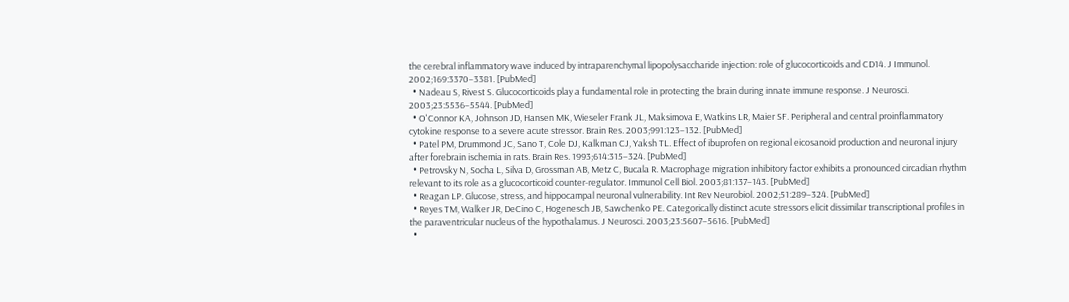the cerebral inflammatory wave induced by intraparenchymal lipopolysaccharide injection: role of glucocorticoids and CD14. J Immunol. 2002;169:3370–3381. [PubMed]
  • Nadeau S, Rivest S. Glucocorticoids play a fundamental role in protecting the brain during innate immune response. J Neurosci. 2003;23:5536–5544. [PubMed]
  • O'Connor KA, Johnson JD, Hansen MK, Wieseler Frank JL, Maksimova E, Watkins LR, Maier SF. Peripheral and central proinflammatory cytokine response to a severe acute stressor. Brain Res. 2003;991:123–132. [PubMed]
  • Patel PM, Drummond JC, Sano T, Cole DJ, Kalkman CJ, Yaksh TL. Effect of ibuprofen on regional eicosanoid production and neuronal injury after forebrain ischemia in rats. Brain Res. 1993;614:315–324. [PubMed]
  • Petrovsky N, Socha L, Silva D, Grossman AB, Metz C, Bucala R. Macrophage migration inhibitory factor exhibits a pronounced circadian rhythm relevant to its role as a glucocorticoid counter-regulator. Immunol Cell Biol. 2003;81:137–143. [PubMed]
  • Reagan LP. Glucose, stress, and hippocampal neuronal vulnerability. Int Rev Neurobiol. 2002;51:289–324. [PubMed]
  • Reyes TM, Walker JR, DeCino C, Hogenesch JB, Sawchenko PE. Categorically distinct acute stressors elicit dissimilar transcriptional profiles in the paraventricular nucleus of the hypothalamus. J Neurosci. 2003;23:5607–5616. [PubMed]
  •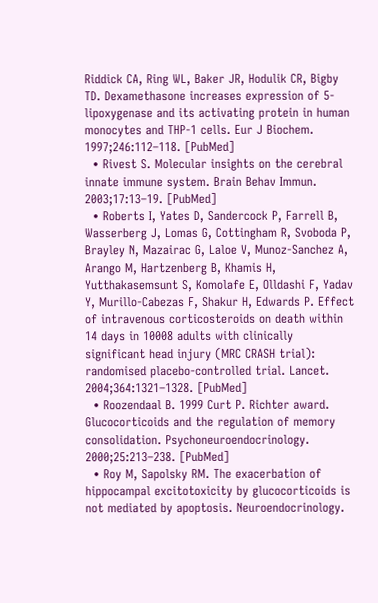Riddick CA, Ring WL, Baker JR, Hodulik CR, Bigby TD. Dexamethasone increases expression of 5-lipoxygenase and its activating protein in human monocytes and THP-1 cells. Eur J Biochem. 1997;246:112–118. [PubMed]
  • Rivest S. Molecular insights on the cerebral innate immune system. Brain Behav Immun. 2003;17:13–19. [PubMed]
  • Roberts I, Yates D, Sandercock P, Farrell B, Wasserberg J, Lomas G, Cottingham R, Svoboda P, Brayley N, Mazairac G, Laloe V, Munoz-Sanchez A, Arango M, Hartzenberg B, Khamis H, Yutthakasemsunt S, Komolafe E, Olldashi F, Yadav Y, Murillo-Cabezas F, Shakur H, Edwards P. Effect of intravenous corticosteroids on death within 14 days in 10008 adults with clinically significant head injury (MRC CRASH trial): randomised placebo-controlled trial. Lancet. 2004;364:1321–1328. [PubMed]
  • Roozendaal B. 1999 Curt P. Richter award. Glucocorticoids and the regulation of memory consolidation. Psychoneuroendocrinology. 2000;25:213–238. [PubMed]
  • Roy M, Sapolsky RM. The exacerbation of hippocampal excitotoxicity by glucocorticoids is not mediated by apoptosis. Neuroendocrinology.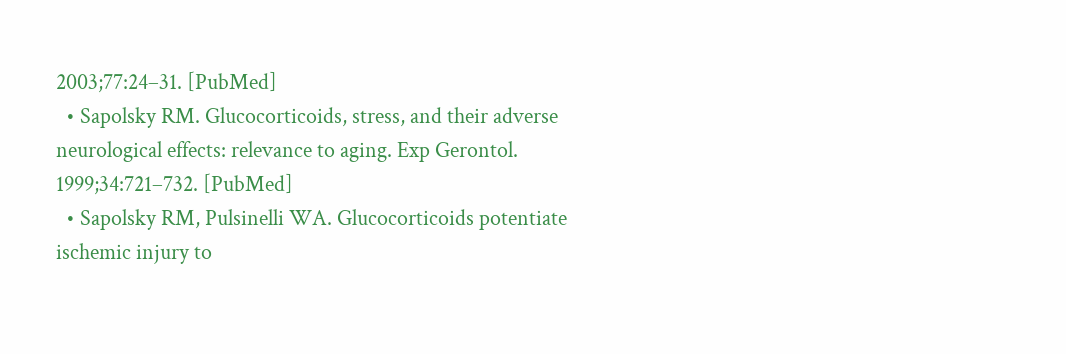2003;77:24–31. [PubMed]
  • Sapolsky RM. Glucocorticoids, stress, and their adverse neurological effects: relevance to aging. Exp Gerontol. 1999;34:721–732. [PubMed]
  • Sapolsky RM, Pulsinelli WA. Glucocorticoids potentiate ischemic injury to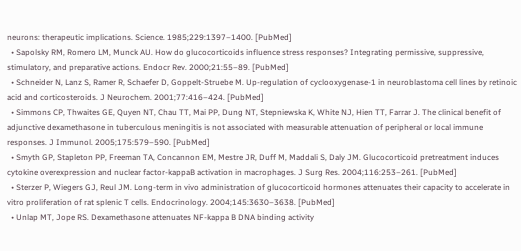neurons: therapeutic implications. Science. 1985;229:1397–1400. [PubMed]
  • Sapolsky RM, Romero LM, Munck AU. How do glucocorticoids influence stress responses? Integrating permissive, suppressive, stimulatory, and preparative actions. Endocr Rev. 2000;21:55–89. [PubMed]
  • Schneider N, Lanz S, Ramer R, Schaefer D, Goppelt-Struebe M. Up-regulation of cyclooxygenase-1 in neuroblastoma cell lines by retinoic acid and corticosteroids. J Neurochem. 2001;77:416–424. [PubMed]
  • Simmons CP, Thwaites GE, Quyen NT, Chau TT, Mai PP, Dung NT, Stepniewska K, White NJ, Hien TT, Farrar J. The clinical benefit of adjunctive dexamethasone in tuberculous meningitis is not associated with measurable attenuation of peripheral or local immune responses. J Immunol. 2005;175:579–590. [PubMed]
  • Smyth GP, Stapleton PP, Freeman TA, Concannon EM, Mestre JR, Duff M, Maddali S, Daly JM. Glucocorticoid pretreatment induces cytokine overexpression and nuclear factor-kappaB activation in macrophages. J Surg Res. 2004;116:253–261. [PubMed]
  • Sterzer P, Wiegers GJ, Reul JM. Long-term in vivo administration of glucocorticoid hormones attenuates their capacity to accelerate in vitro proliferation of rat splenic T cells. Endocrinology. 2004;145:3630–3638. [PubMed]
  • Unlap MT, Jope RS. Dexamethasone attenuates NF-kappa B DNA binding activity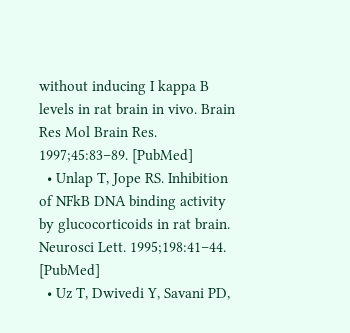without inducing I kappa B levels in rat brain in vivo. Brain Res Mol Brain Res. 1997;45:83–89. [PubMed]
  • Unlap T, Jope RS. Inhibition of NFkB DNA binding activity by glucocorticoids in rat brain. Neurosci Lett. 1995;198:41–44. [PubMed]
  • Uz T, Dwivedi Y, Savani PD,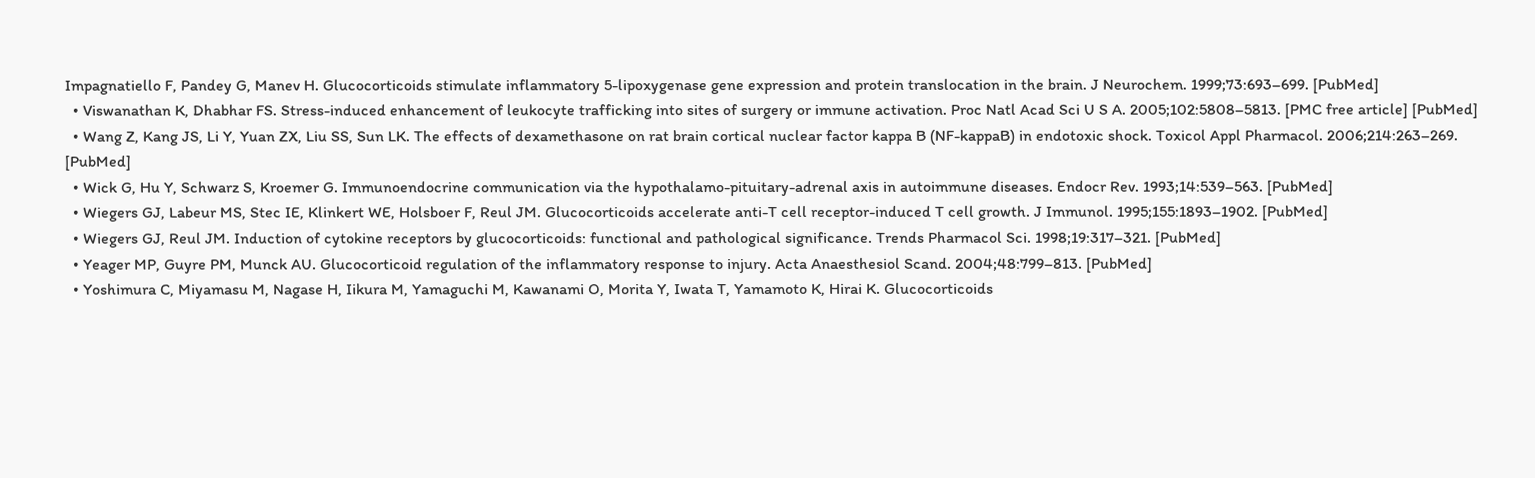Impagnatiello F, Pandey G, Manev H. Glucocorticoids stimulate inflammatory 5-lipoxygenase gene expression and protein translocation in the brain. J Neurochem. 1999;73:693–699. [PubMed]
  • Viswanathan K, Dhabhar FS. Stress-induced enhancement of leukocyte trafficking into sites of surgery or immune activation. Proc Natl Acad Sci U S A. 2005;102:5808–5813. [PMC free article] [PubMed]
  • Wang Z, Kang JS, Li Y, Yuan ZX, Liu SS, Sun LK. The effects of dexamethasone on rat brain cortical nuclear factor kappa B (NF-kappaB) in endotoxic shock. Toxicol Appl Pharmacol. 2006;214:263–269. [PubMed]
  • Wick G, Hu Y, Schwarz S, Kroemer G. Immunoendocrine communication via the hypothalamo-pituitary-adrenal axis in autoimmune diseases. Endocr Rev. 1993;14:539–563. [PubMed]
  • Wiegers GJ, Labeur MS, Stec IE, Klinkert WE, Holsboer F, Reul JM. Glucocorticoids accelerate anti-T cell receptor-induced T cell growth. J Immunol. 1995;155:1893–1902. [PubMed]
  • Wiegers GJ, Reul JM. Induction of cytokine receptors by glucocorticoids: functional and pathological significance. Trends Pharmacol Sci. 1998;19:317–321. [PubMed]
  • Yeager MP, Guyre PM, Munck AU. Glucocorticoid regulation of the inflammatory response to injury. Acta Anaesthesiol Scand. 2004;48:799–813. [PubMed]
  • Yoshimura C, Miyamasu M, Nagase H, Iikura M, Yamaguchi M, Kawanami O, Morita Y, Iwata T, Yamamoto K, Hirai K. Glucocorticoids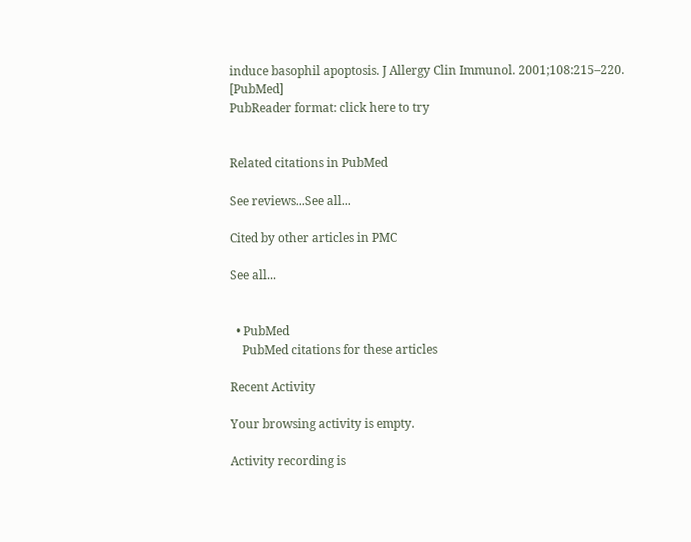induce basophil apoptosis. J Allergy Clin Immunol. 2001;108:215–220. [PubMed]
PubReader format: click here to try


Related citations in PubMed

See reviews...See all...

Cited by other articles in PMC

See all...


  • PubMed
    PubMed citations for these articles

Recent Activity

Your browsing activity is empty.

Activity recording is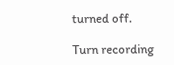turned off.

Turn recording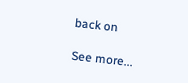back on

See more...